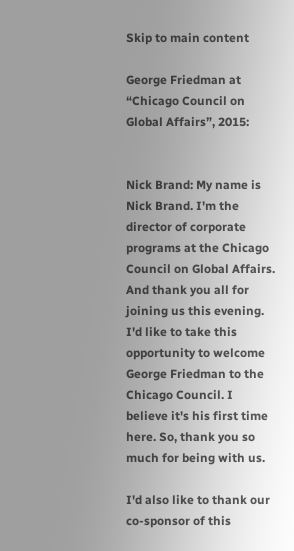Skip to main content

George Friedman at “Chicago Council on Global Affairs”, 2015:


Nick Brand: My name is Nick Brand. I'm the director of corporate programs at the Chicago Council on Global Affairs. And thank you all for joining us this evening. I'd like to take this opportunity to welcome George Friedman to the Chicago Council. I believe it's his first time here. So, thank you so much for being with us.

I'd also like to thank our co-sponsor of this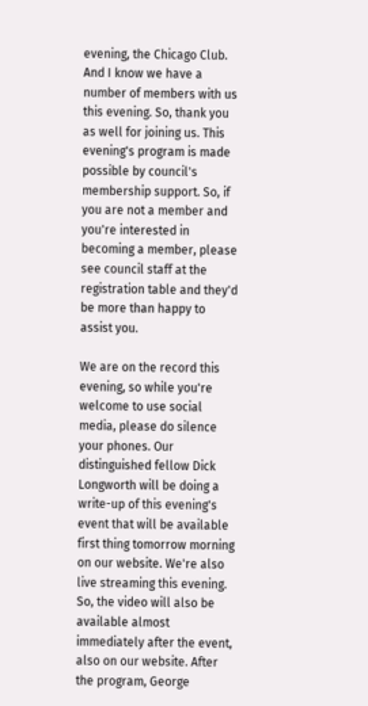evening, the Chicago Club. And I know we have a number of members with us this evening. So, thank you as well for joining us. This evening's program is made possible by council's membership support. So, if you are not a member and you're interested in becoming a member, please see council staff at the registration table and they'd be more than happy to assist you.

We are on the record this evening, so while you're welcome to use social media, please do silence your phones. Our distinguished fellow Dick Longworth will be doing a write-up of this evening's event that will be available first thing tomorrow morning on our website. We're also live streaming this evening. So, the video will also be available almost immediately after the event, also on our website. After the program, George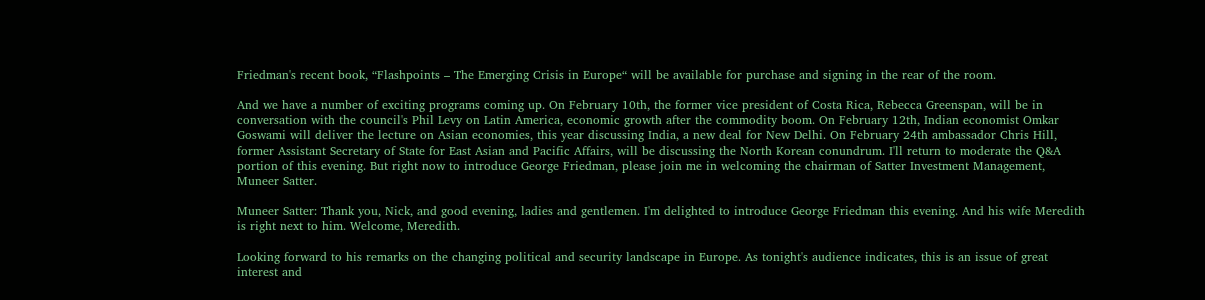Friedman's recent book, “Flashpoints – The Emerging Crisis in Europe“ will be available for purchase and signing in the rear of the room.

And we have a number of exciting programs coming up. On February 10th, the former vice president of Costa Rica, Rebecca Greenspan, will be in conversation with the council's Phil Levy on Latin America, economic growth after the commodity boom. On February 12th, Indian economist Omkar Goswami will deliver the lecture on Asian economies, this year discussing India, a new deal for New Delhi. On February 24th ambassador Chris Hill, former Assistant Secretary of State for East Asian and Pacific Affairs, will be discussing the North Korean conundrum. I'll return to moderate the Q&A portion of this evening. But right now to introduce George Friedman, please join me in welcoming the chairman of Satter Investment Management, Muneer Satter.

Muneer Satter: Thank you, Nick, and good evening, ladies and gentlemen. I'm delighted to introduce George Friedman this evening. And his wife Meredith is right next to him. Welcome, Meredith.

Looking forward to his remarks on the changing political and security landscape in Europe. As tonight's audience indicates, this is an issue of great interest and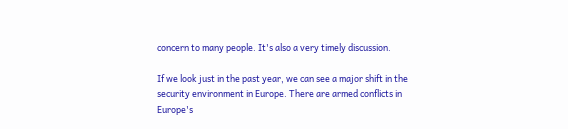concern to many people. It's also a very timely discussion.

If we look just in the past year, we can see a major shift in the security environment in Europe. There are armed conflicts in Europe's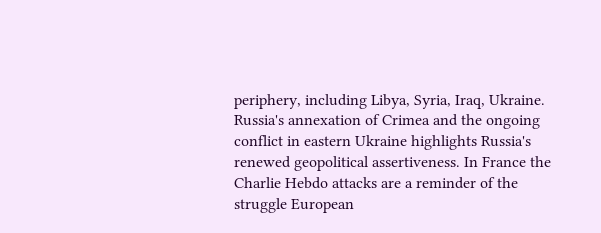periphery, including Libya, Syria, Iraq, Ukraine. Russia's annexation of Crimea and the ongoing conflict in eastern Ukraine highlights Russia's renewed geopolitical assertiveness. In France the Charlie Hebdo attacks are a reminder of the struggle European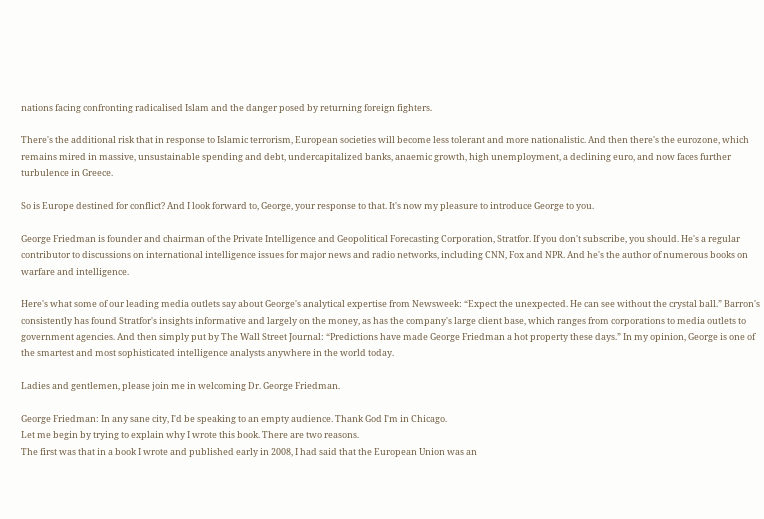nations facing confronting radicalised Islam and the danger posed by returning foreign fighters.

There's the additional risk that in response to Islamic terrorism, European societies will become less tolerant and more nationalistic. And then there's the eurozone, which remains mired in massive, unsustainable spending and debt, undercapitalized banks, anaemic growth, high unemployment, a declining euro, and now faces further turbulence in Greece.

So is Europe destined for conflict? And I look forward to, George, your response to that. It's now my pleasure to introduce George to you.

George Friedman is founder and chairman of the Private Intelligence and Geopolitical Forecasting Corporation, Stratfor. If you don't subscribe, you should. He's a regular contributor to discussions on international intelligence issues for major news and radio networks, including CNN, Fox and NPR. And he's the author of numerous books on warfare and intelligence.

Here's what some of our leading media outlets say about George's analytical expertise from Newsweek: “Expect the unexpected. He can see without the crystal ball.” Barron's consistently has found Stratfor's insights informative and largely on the money, as has the company's large client base, which ranges from corporations to media outlets to government agencies. And then simply put by The Wall Street Journal: “Predictions have made George Friedman a hot property these days.” In my opinion, George is one of the smartest and most sophisticated intelligence analysts anywhere in the world today.

Ladies and gentlemen, please join me in welcoming Dr. George Friedman.

George Friedman: In any sane city, I'd be speaking to an empty audience. Thank God I'm in Chicago.
Let me begin by trying to explain why I wrote this book. There are two reasons.
The first was that in a book I wrote and published early in 2008, I had said that the European Union was an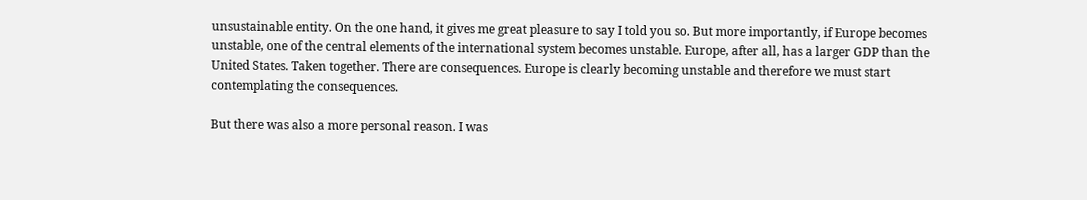unsustainable entity. On the one hand, it gives me great pleasure to say I told you so. But more importantly, if Europe becomes unstable, one of the central elements of the international system becomes unstable. Europe, after all, has a larger GDP than the United States. Taken together. There are consequences. Europe is clearly becoming unstable and therefore we must start contemplating the consequences.

But there was also a more personal reason. I was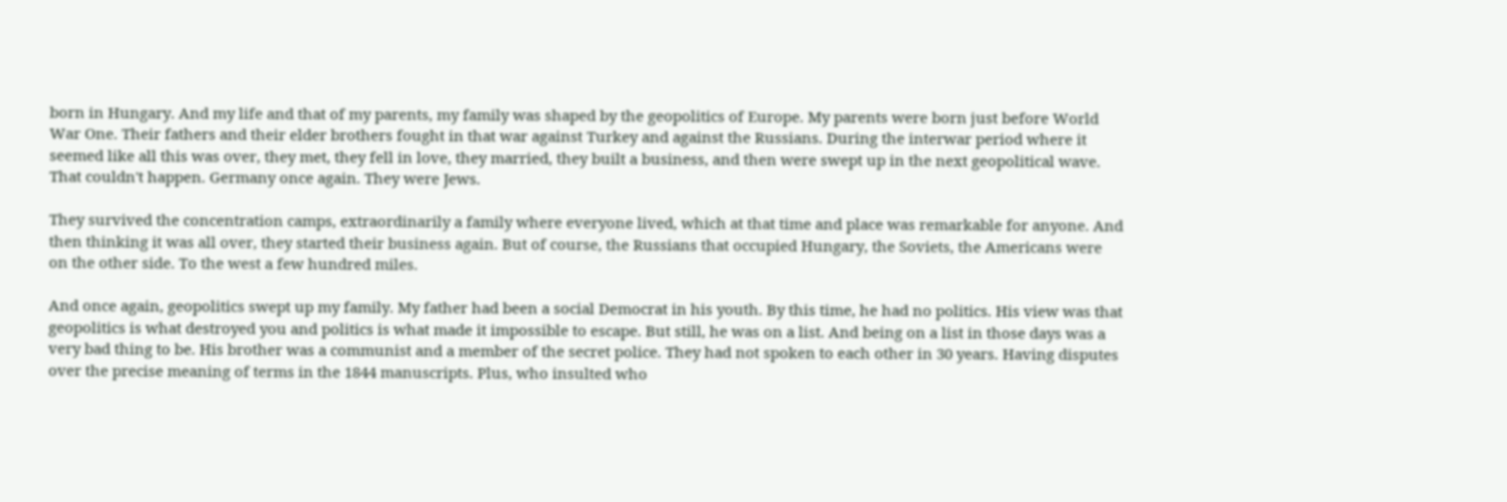born in Hungary. And my life and that of my parents, my family was shaped by the geopolitics of Europe. My parents were born just before World War One. Their fathers and their elder brothers fought in that war against Turkey and against the Russians. During the interwar period where it seemed like all this was over, they met, they fell in love, they married, they built a business, and then were swept up in the next geopolitical wave. That couldn't happen. Germany once again. They were Jews.

They survived the concentration camps, extraordinarily a family where everyone lived, which at that time and place was remarkable for anyone. And then thinking it was all over, they started their business again. But of course, the Russians that occupied Hungary, the Soviets, the Americans were on the other side. To the west a few hundred miles.

And once again, geopolitics swept up my family. My father had been a social Democrat in his youth. By this time, he had no politics. His view was that geopolitics is what destroyed you and politics is what made it impossible to escape. But still, he was on a list. And being on a list in those days was a very bad thing to be. His brother was a communist and a member of the secret police. They had not spoken to each other in 30 years. Having disputes over the precise meaning of terms in the 1844 manuscripts. Plus, who insulted who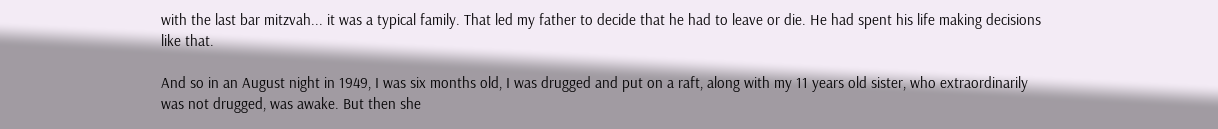with the last bar mitzvah... it was a typical family. That led my father to decide that he had to leave or die. He had spent his life making decisions like that.

And so in an August night in 1949, I was six months old, I was drugged and put on a raft, along with my 11 years old sister, who extraordinarily was not drugged, was awake. But then she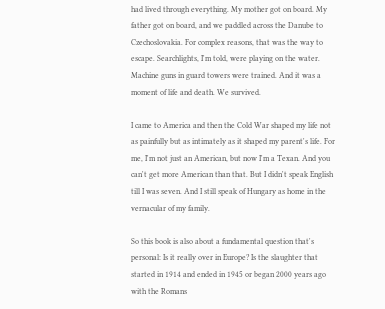had lived through everything. My mother got on board. My father got on board, and we paddled across the Danube to Czechoslovakia. For complex reasons, that was the way to escape. Searchlights, I'm told, were playing on the water. Machine guns in guard towers were trained. And it was a moment of life and death. We survived.

I came to America and then the Cold War shaped my life not as painfully but as intimately as it shaped my parent's life. For me, I'm not just an American, but now I'm a Texan. And you can't get more American than that. But I didn't speak English till I was seven. And I still speak of Hungary as home in the vernacular of my family.

So this book is also about a fundamental question that's personal: Is it really over in Europe? Is the slaughter that started in 1914 and ended in 1945 or began 2000 years ago with the Romans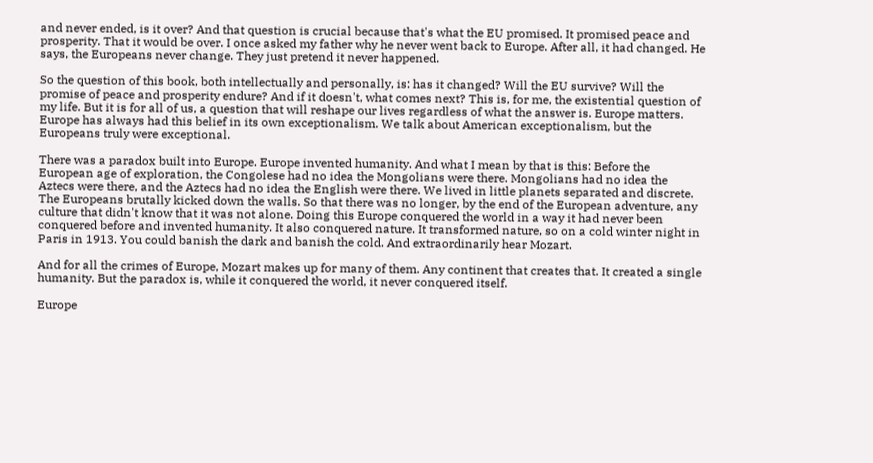and never ended, is it over? And that question is crucial because that's what the EU promised. It promised peace and prosperity. That it would be over. I once asked my father why he never went back to Europe. After all, it had changed. He says, the Europeans never change. They just pretend it never happened.

So the question of this book, both intellectually and personally, is: has it changed? Will the EU survive? Will the promise of peace and prosperity endure? And if it doesn't, what comes next? This is, for me, the existential question of my life. But it is for all of us, a question that will reshape our lives regardless of what the answer is. Europe matters. Europe has always had this belief in its own exceptionalism. We talk about American exceptionalism, but the Europeans truly were exceptional.

There was a paradox built into Europe. Europe invented humanity. And what I mean by that is this: Before the European age of exploration, the Congolese had no idea the Mongolians were there. Mongolians had no idea the Aztecs were there, and the Aztecs had no idea the English were there. We lived in little planets separated and discrete. The Europeans brutally kicked down the walls. So that there was no longer, by the end of the European adventure, any culture that didn't know that it was not alone. Doing this Europe conquered the world in a way it had never been conquered before and invented humanity. It also conquered nature. It transformed nature, so on a cold winter night in Paris in 1913. You could banish the dark and banish the cold. And extraordinarily hear Mozart.

And for all the crimes of Europe, Mozart makes up for many of them. Any continent that creates that. It created a single humanity. But the paradox is, while it conquered the world, it never conquered itself.

Europe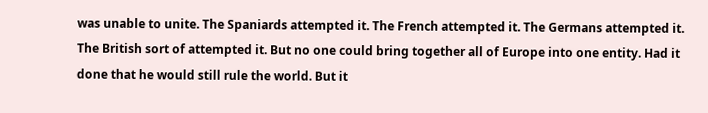was unable to unite. The Spaniards attempted it. The French attempted it. The Germans attempted it. The British sort of attempted it. But no one could bring together all of Europe into one entity. Had it done that he would still rule the world. But it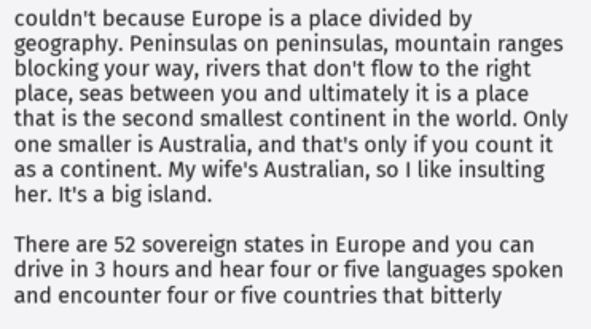couldn't because Europe is a place divided by geography. Peninsulas on peninsulas, mountain ranges blocking your way, rivers that don't flow to the right place, seas between you and ultimately it is a place that is the second smallest continent in the world. Only one smaller is Australia, and that's only if you count it as a continent. My wife's Australian, so I like insulting her. It's a big island.

There are 52 sovereign states in Europe and you can drive in 3 hours and hear four or five languages spoken and encounter four or five countries that bitterly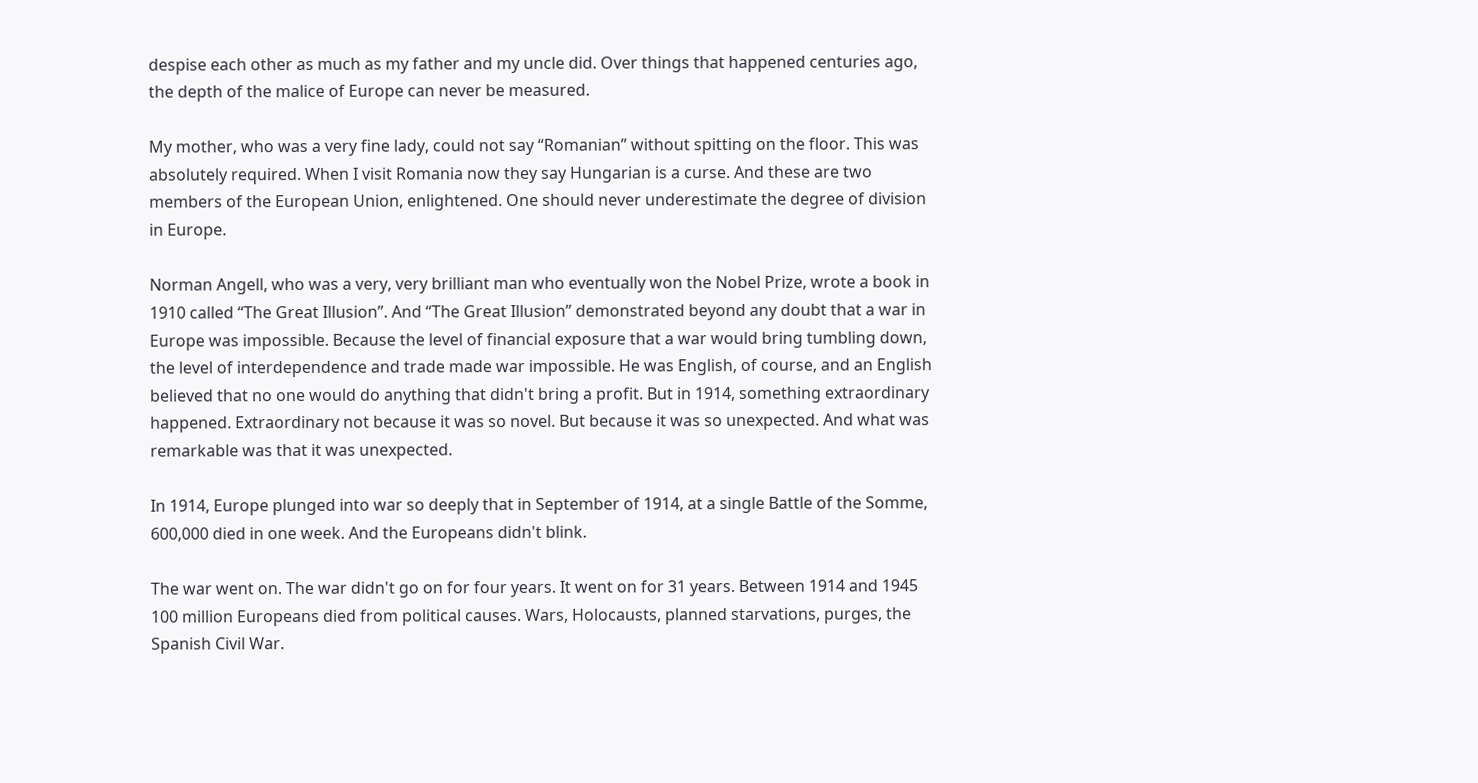despise each other as much as my father and my uncle did. Over things that happened centuries ago, the depth of the malice of Europe can never be measured.

My mother, who was a very fine lady, could not say “Romanian” without spitting on the floor. This was absolutely required. When I visit Romania now they say Hungarian is a curse. And these are two members of the European Union, enlightened. One should never underestimate the degree of division in Europe.

Norman Angell, who was a very, very brilliant man who eventually won the Nobel Prize, wrote a book in 1910 called “The Great Illusion”. And “The Great Illusion” demonstrated beyond any doubt that a war in Europe was impossible. Because the level of financial exposure that a war would bring tumbling down, the level of interdependence and trade made war impossible. He was English, of course, and an English believed that no one would do anything that didn't bring a profit. But in 1914, something extraordinary happened. Extraordinary not because it was so novel. But because it was so unexpected. And what was remarkable was that it was unexpected.

In 1914, Europe plunged into war so deeply that in September of 1914, at a single Battle of the Somme, 600,000 died in one week. And the Europeans didn't blink.

The war went on. The war didn't go on for four years. It went on for 31 years. Between 1914 and 1945 100 million Europeans died from political causes. Wars, Holocausts, planned starvations, purges, the Spanish Civil War.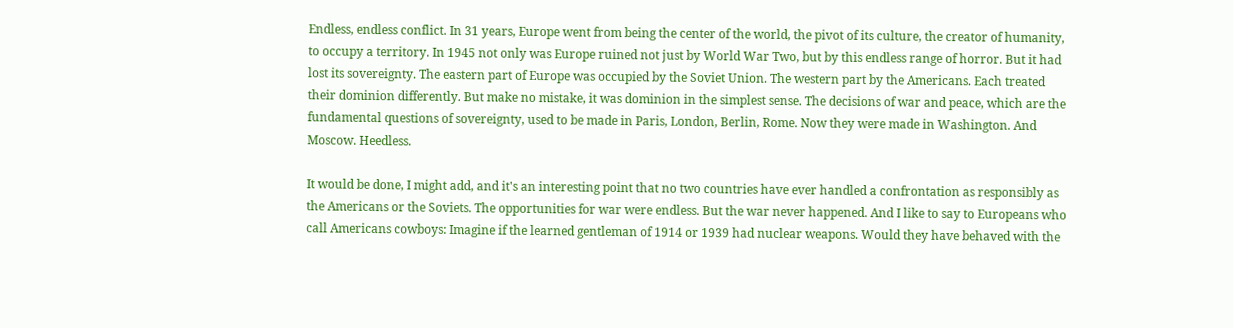Endless, endless conflict. In 31 years, Europe went from being the center of the world, the pivot of its culture, the creator of humanity, to occupy a territory. In 1945 not only was Europe ruined not just by World War Two, but by this endless range of horror. But it had lost its sovereignty. The eastern part of Europe was occupied by the Soviet Union. The western part by the Americans. Each treated their dominion differently. But make no mistake, it was dominion in the simplest sense. The decisions of war and peace, which are the fundamental questions of sovereignty, used to be made in Paris, London, Berlin, Rome. Now they were made in Washington. And Moscow. Heedless.

It would be done, I might add, and it's an interesting point that no two countries have ever handled a confrontation as responsibly as the Americans or the Soviets. The opportunities for war were endless. But the war never happened. And I like to say to Europeans who call Americans cowboys: Imagine if the learned gentleman of 1914 or 1939 had nuclear weapons. Would they have behaved with the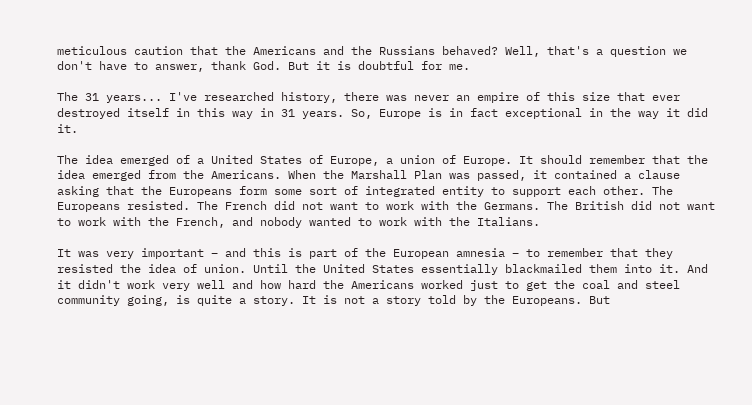meticulous caution that the Americans and the Russians behaved? Well, that's a question we don't have to answer, thank God. But it is doubtful for me.

The 31 years... I've researched history, there was never an empire of this size that ever destroyed itself in this way in 31 years. So, Europe is in fact exceptional in the way it did it.

The idea emerged of a United States of Europe, a union of Europe. It should remember that the idea emerged from the Americans. When the Marshall Plan was passed, it contained a clause asking that the Europeans form some sort of integrated entity to support each other. The Europeans resisted. The French did not want to work with the Germans. The British did not want to work with the French, and nobody wanted to work with the Italians.

It was very important – and this is part of the European amnesia – to remember that they resisted the idea of union. Until the United States essentially blackmailed them into it. And it didn't work very well and how hard the Americans worked just to get the coal and steel community going, is quite a story. It is not a story told by the Europeans. But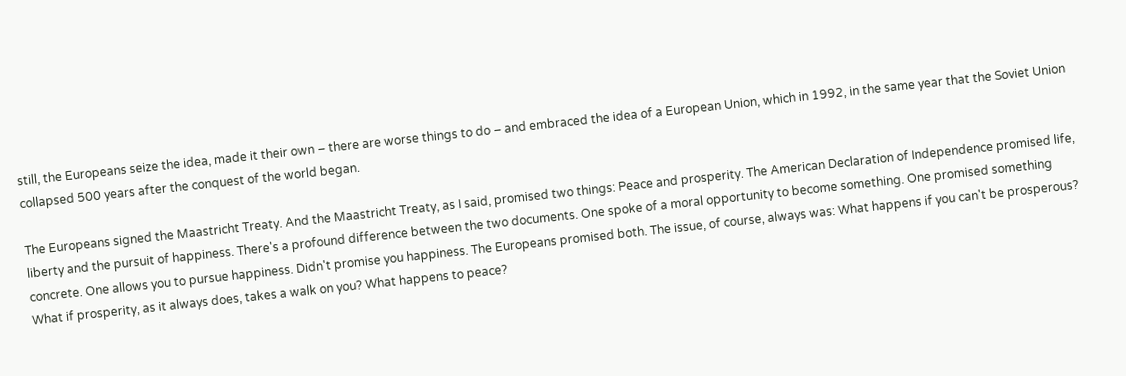still, the Europeans seize the idea, made it their own – there are worse things to do – and embraced the idea of a European Union, which in 1992, in the same year that the Soviet Union collapsed 500 years after the conquest of the world began.

The Europeans signed the Maastricht Treaty. And the Maastricht Treaty, as I said, promised two things: Peace and prosperity. The American Declaration of Independence promised life, liberty and the pursuit of happiness. There's a profound difference between the two documents. One spoke of a moral opportunity to become something. One promised something concrete. One allows you to pursue happiness. Didn't promise you happiness. The Europeans promised both. The issue, of course, always was: What happens if you can't be prosperous? What if prosperity, as it always does, takes a walk on you? What happens to peace?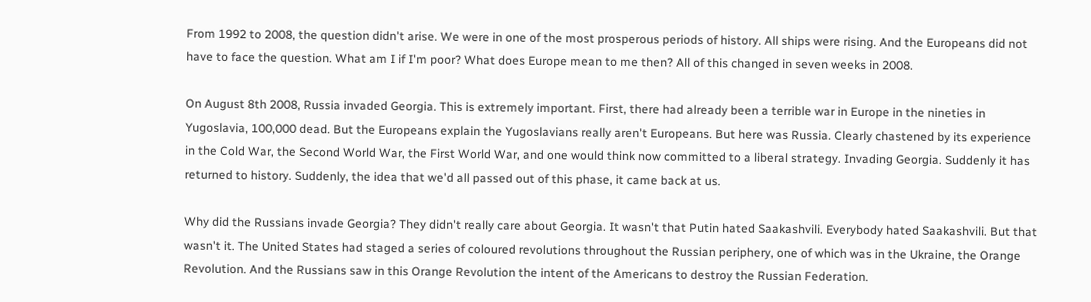From 1992 to 2008, the question didn't arise. We were in one of the most prosperous periods of history. All ships were rising. And the Europeans did not have to face the question. What am I if I'm poor? What does Europe mean to me then? All of this changed in seven weeks in 2008.

On August 8th 2008, Russia invaded Georgia. This is extremely important. First, there had already been a terrible war in Europe in the nineties in Yugoslavia, 100,000 dead. But the Europeans explain the Yugoslavians really aren't Europeans. But here was Russia. Clearly chastened by its experience in the Cold War, the Second World War, the First World War, and one would think now committed to a liberal strategy. Invading Georgia. Suddenly it has returned to history. Suddenly, the idea that we'd all passed out of this phase, it came back at us.

Why did the Russians invade Georgia? They didn't really care about Georgia. It wasn't that Putin hated Saakashvili. Everybody hated Saakashvili. But that wasn't it. The United States had staged a series of coloured revolutions throughout the Russian periphery, one of which was in the Ukraine, the Orange Revolution. And the Russians saw in this Orange Revolution the intent of the Americans to destroy the Russian Federation.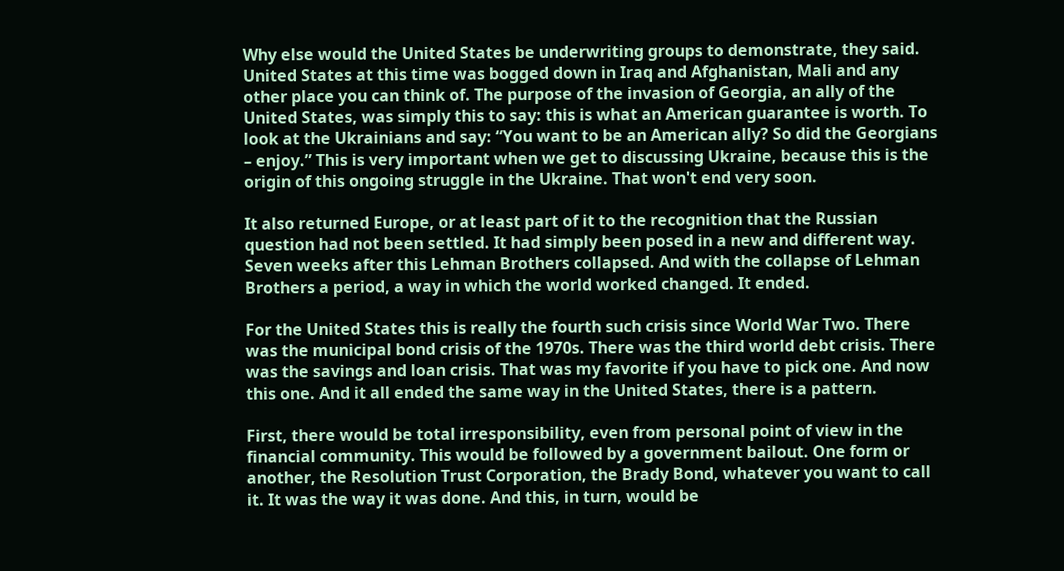Why else would the United States be underwriting groups to demonstrate, they said. United States at this time was bogged down in Iraq and Afghanistan, Mali and any other place you can think of. The purpose of the invasion of Georgia, an ally of the United States, was simply this to say: this is what an American guarantee is worth. To look at the Ukrainians and say: “You want to be an American ally? So did the Georgians – enjoy.” This is very important when we get to discussing Ukraine, because this is the origin of this ongoing struggle in the Ukraine. That won't end very soon.

It also returned Europe, or at least part of it to the recognition that the Russian question had not been settled. It had simply been posed in a new and different way. Seven weeks after this Lehman Brothers collapsed. And with the collapse of Lehman Brothers a period, a way in which the world worked changed. It ended.

For the United States this is really the fourth such crisis since World War Two. There was the municipal bond crisis of the 1970s. There was the third world debt crisis. There was the savings and loan crisis. That was my favorite if you have to pick one. And now this one. And it all ended the same way in the United States, there is a pattern.

First, there would be total irresponsibility, even from personal point of view in the financial community. This would be followed by a government bailout. One form or another, the Resolution Trust Corporation, the Brady Bond, whatever you want to call it. It was the way it was done. And this, in turn, would be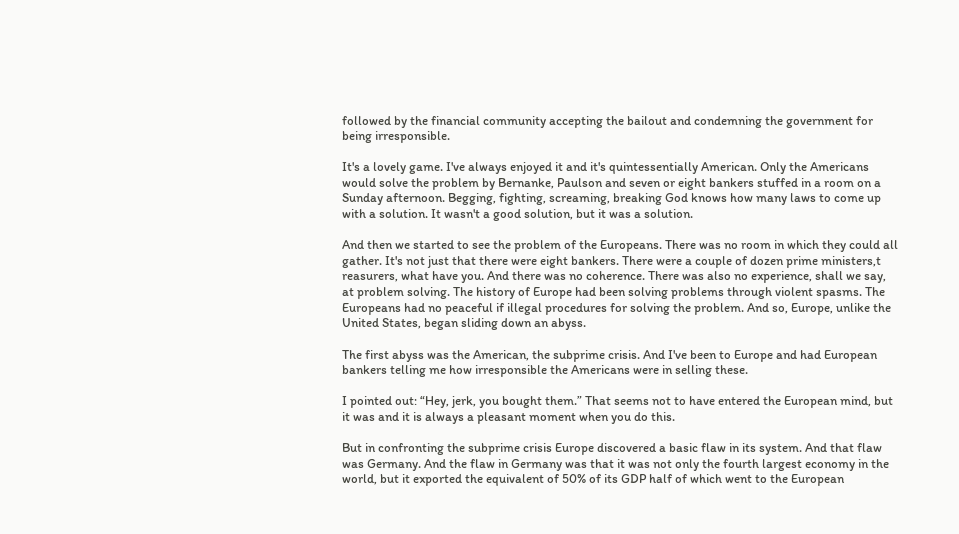followed by the financial community accepting the bailout and condemning the government for being irresponsible.

It's a lovely game. I've always enjoyed it and it's quintessentially American. Only the Americans would solve the problem by Bernanke, Paulson and seven or eight bankers stuffed in a room on a Sunday afternoon. Begging, fighting, screaming, breaking God knows how many laws to come up with a solution. It wasn't a good solution, but it was a solution.

And then we started to see the problem of the Europeans. There was no room in which they could all gather. It's not just that there were eight bankers. There were a couple of dozen prime ministers,t reasurers, what have you. And there was no coherence. There was also no experience, shall we say, at problem solving. The history of Europe had been solving problems through violent spasms. The Europeans had no peaceful if illegal procedures for solving the problem. And so, Europe, unlike the United States, began sliding down an abyss.

The first abyss was the American, the subprime crisis. And I've been to Europe and had European bankers telling me how irresponsible the Americans were in selling these.

I pointed out: “Hey, jerk, you bought them.” That seems not to have entered the European mind, but it was and it is always a pleasant moment when you do this.

But in confronting the subprime crisis Europe discovered a basic flaw in its system. And that flaw was Germany. And the flaw in Germany was that it was not only the fourth largest economy in the world, but it exported the equivalent of 50% of its GDP half of which went to the European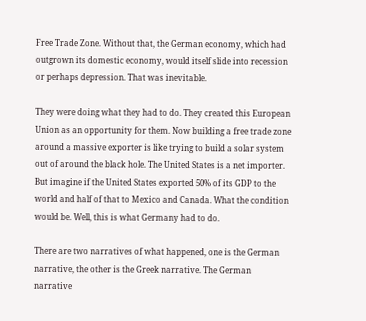Free Trade Zone. Without that, the German economy, which had outgrown its domestic economy, would itself slide into recession or perhaps depression. That was inevitable.

They were doing what they had to do. They created this European Union as an opportunity for them. Now building a free trade zone around a massive exporter is like trying to build a solar system out of around the black hole. The United States is a net importer. But imagine if the United States exported 50% of its GDP to the world and half of that to Mexico and Canada. What the condition would be. Well, this is what Germany had to do.

There are two narratives of what happened, one is the German narrative, the other is the Greek narrative. The German narrative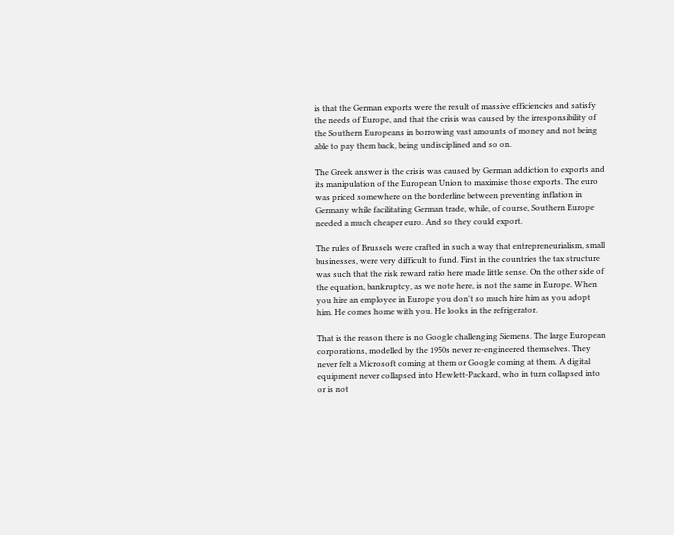is that the German exports were the result of massive efficiencies and satisfy the needs of Europe, and that the crisis was caused by the irresponsibility of the Southern Europeans in borrowing vast amounts of money and not being able to pay them back, being undisciplined and so on.

The Greek answer is the crisis was caused by German addiction to exports and its manipulation of the European Union to maximise those exports. The euro was priced somewhere on the borderline between preventing inflation in Germany while facilitating German trade, while, of course, Southern Europe needed a much cheaper euro. And so they could export.

The rules of Brussels were crafted in such a way that entrepreneurialism, small businesses, were very difficult to fund. First in the countries the tax structure was such that the risk reward ratio here made little sense. On the other side of the equation, bankruptcy, as we note here, is not the same in Europe. When you hire an employee in Europe you don't so much hire him as you adopt him. He comes home with you. He looks in the refrigerator.

That is the reason there is no Google challenging Siemens. The large European corporations, modelled by the 1950s never re-engineered themselves. They never felt a Microsoft coming at them or Google coming at them. A digital equipment never collapsed into Hewlett-Packard, who in turn collapsed into or is not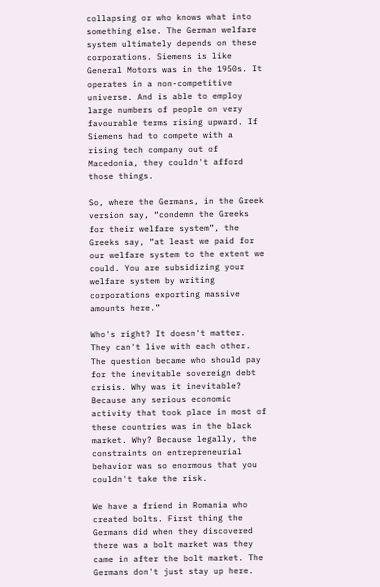collapsing or who knows what into something else. The German welfare system ultimately depends on these corporations. Siemens is like General Motors was in the 1950s. It operates in a non-competitive universe. And is able to employ large numbers of people on very favourable terms rising upward. If Siemens had to compete with a rising tech company out of Macedonia, they couldn't afford those things.

So, where the Germans, in the Greek version say, “condemn the Greeks for their welfare system”, the Greeks say, “at least we paid for our welfare system to the extent we could. You are subsidizing your welfare system by writing corporations exporting massive amounts here.”

Who's right? It doesn't matter. They can't live with each other. The question became who should pay for the inevitable sovereign debt crisis. Why was it inevitable? Because any serious economic activity that took place in most of these countries was in the black market. Why? Because legally, the constraints on entrepreneurial behavior was so enormous that you couldn't take the risk.

We have a friend in Romania who created bolts. First thing the Germans did when they discovered there was a bolt market was they came in after the bolt market. The Germans don't just stay up here.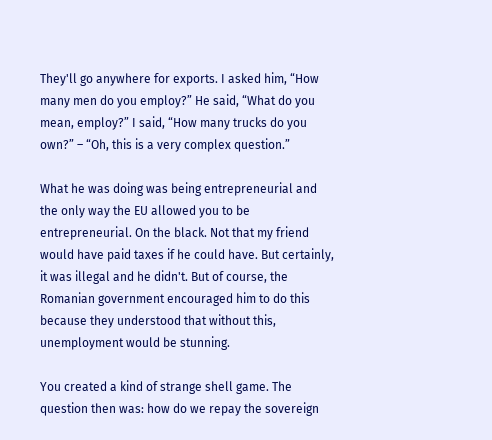They'll go anywhere for exports. I asked him, “How many men do you employ?” He said, “What do you mean, employ?” I said, “How many trucks do you own?” – “Oh, this is a very complex question.”

What he was doing was being entrepreneurial and the only way the EU allowed you to be entrepreneurial. On the black. Not that my friend would have paid taxes if he could have. But certainly, it was illegal and he didn't. But of course, the Romanian government encouraged him to do this because they understood that without this, unemployment would be stunning.

You created a kind of strange shell game. The question then was: how do we repay the sovereign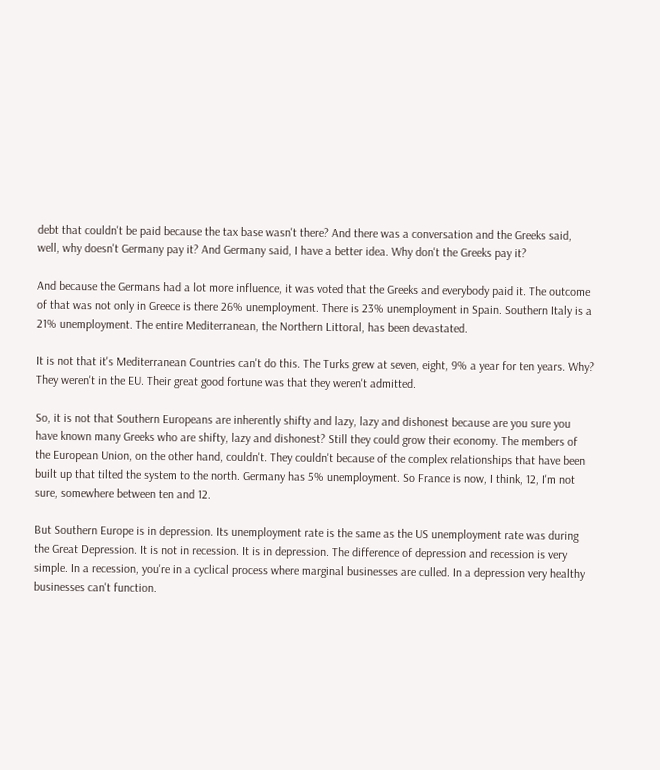debt that couldn't be paid because the tax base wasn't there? And there was a conversation and the Greeks said, well, why doesn't Germany pay it? And Germany said, I have a better idea. Why don't the Greeks pay it?

And because the Germans had a lot more influence, it was voted that the Greeks and everybody paid it. The outcome of that was not only in Greece is there 26% unemployment. There is 23% unemployment in Spain. Southern Italy is a 21% unemployment. The entire Mediterranean, the Northern Littoral, has been devastated.

It is not that it's Mediterranean Countries can't do this. The Turks grew at seven, eight, 9% a year for ten years. Why? They weren't in the EU. Their great good fortune was that they weren't admitted.

So, it is not that Southern Europeans are inherently shifty and lazy, lazy and dishonest because are you sure you have known many Greeks who are shifty, lazy and dishonest? Still they could grow their economy. The members of the European Union, on the other hand, couldn't. They couldn't because of the complex relationships that have been built up that tilted the system to the north. Germany has 5% unemployment. So France is now, I think, 12, I'm not sure, somewhere between ten and 12.

But Southern Europe is in depression. Its unemployment rate is the same as the US unemployment rate was during the Great Depression. It is not in recession. It is in depression. The difference of depression and recession is very simple. In a recession, you're in a cyclical process where marginal businesses are culled. In a depression very healthy businesses can't function.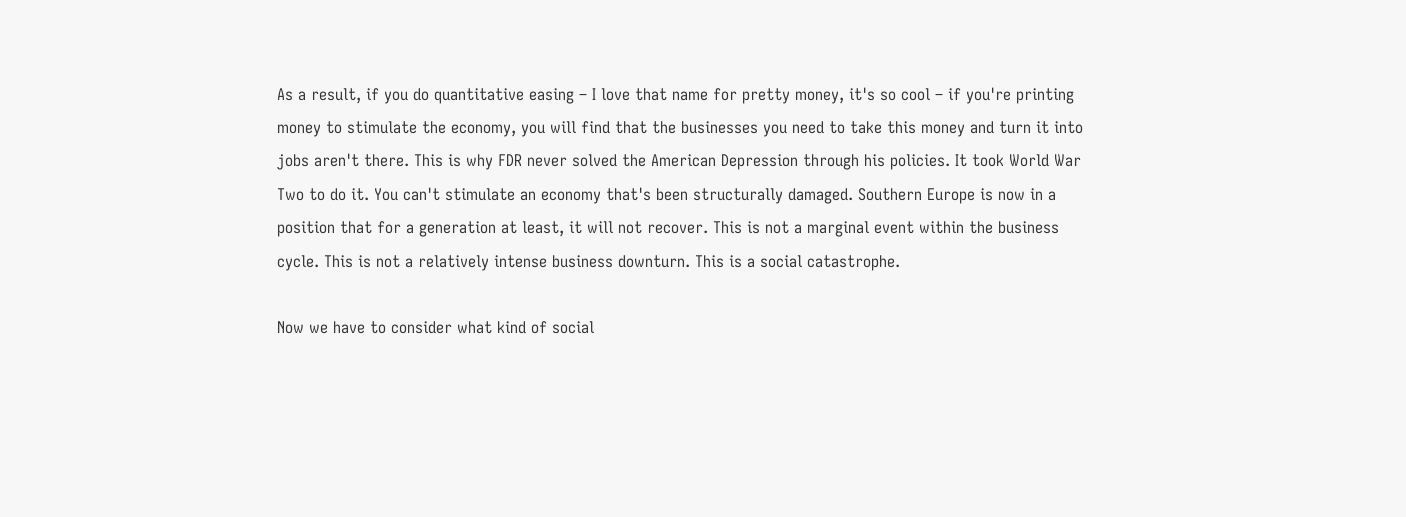As a result, if you do quantitative easing – I love that name for pretty money, it's so cool – if you're printing money to stimulate the economy, you will find that the businesses you need to take this money and turn it into jobs aren't there. This is why FDR never solved the American Depression through his policies. It took World War Two to do it. You can't stimulate an economy that's been structurally damaged. Southern Europe is now in a position that for a generation at least, it will not recover. This is not a marginal event within the business cycle. This is not a relatively intense business downturn. This is a social catastrophe.

Now we have to consider what kind of social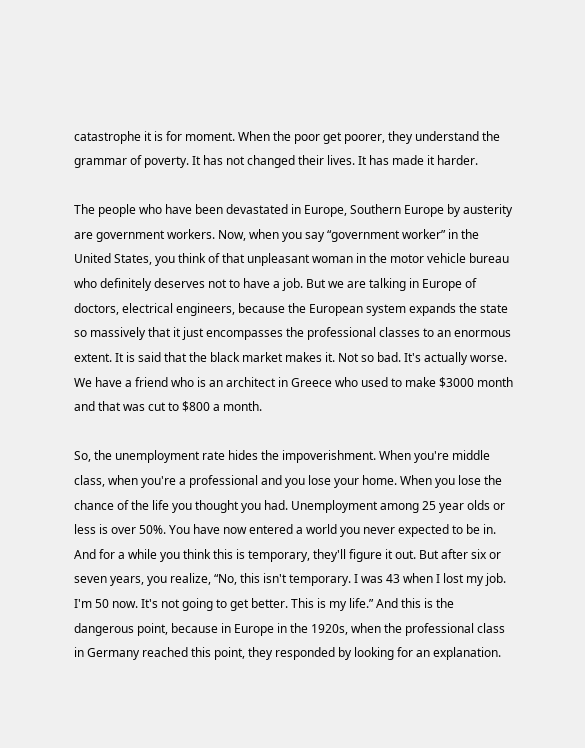catastrophe it is for moment. When the poor get poorer, they understand the grammar of poverty. It has not changed their lives. It has made it harder.

The people who have been devastated in Europe, Southern Europe by austerity are government workers. Now, when you say “government worker” in the United States, you think of that unpleasant woman in the motor vehicle bureau who definitely deserves not to have a job. But we are talking in Europe of doctors, electrical engineers, because the European system expands the state so massively that it just encompasses the professional classes to an enormous extent. It is said that the black market makes it. Not so bad. It's actually worse. We have a friend who is an architect in Greece who used to make $3000 month and that was cut to $800 a month.

So, the unemployment rate hides the impoverishment. When you're middle class, when you're a professional and you lose your home. When you lose the chance of the life you thought you had. Unemployment among 25 year olds or less is over 50%. You have now entered a world you never expected to be in. And for a while you think this is temporary, they'll figure it out. But after six or seven years, you realize, “No, this isn't temporary. I was 43 when I lost my job. I'm 50 now. It's not going to get better. This is my life.” And this is the dangerous point, because in Europe in the 1920s, when the professional class in Germany reached this point, they responded by looking for an explanation.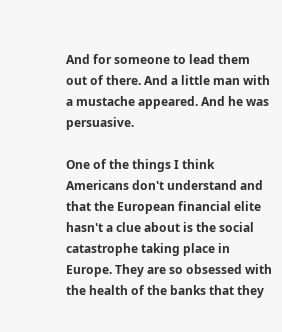And for someone to lead them out of there. And a little man with a mustache appeared. And he was persuasive.

One of the things I think Americans don't understand and that the European financial elite hasn't a clue about is the social catastrophe taking place in Europe. They are so obsessed with the health of the banks that they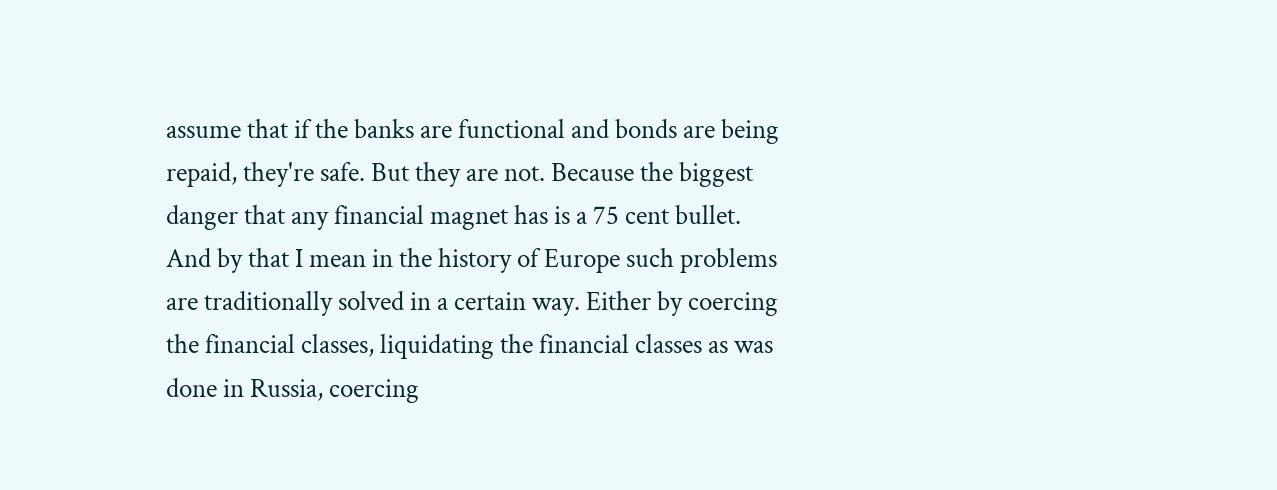assume that if the banks are functional and bonds are being repaid, they're safe. But they are not. Because the biggest danger that any financial magnet has is a 75 cent bullet. And by that I mean in the history of Europe such problems are traditionally solved in a certain way. Either by coercing the financial classes, liquidating the financial classes as was done in Russia, coercing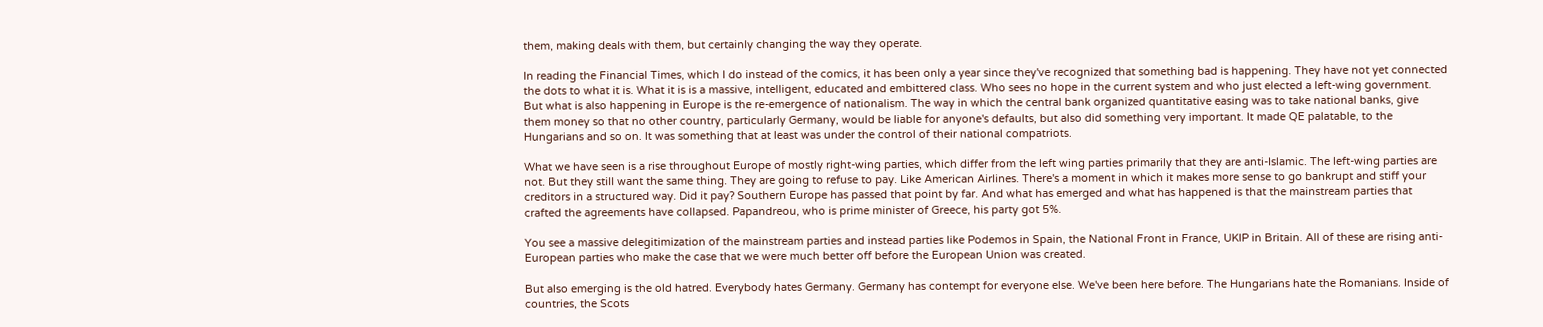them, making deals with them, but certainly changing the way they operate.

In reading the Financial Times, which I do instead of the comics, it has been only a year since they've recognized that something bad is happening. They have not yet connected the dots to what it is. What it is is a massive, intelligent, educated and embittered class. Who sees no hope in the current system and who just elected a left-wing government. But what is also happening in Europe is the re-emergence of nationalism. The way in which the central bank organized quantitative easing was to take national banks, give them money so that no other country, particularly Germany, would be liable for anyone's defaults, but also did something very important. It made QE palatable, to the Hungarians and so on. It was something that at least was under the control of their national compatriots.

What we have seen is a rise throughout Europe of mostly right-wing parties, which differ from the left wing parties primarily that they are anti-Islamic. The left-wing parties are not. But they still want the same thing. They are going to refuse to pay. Like American Airlines. There's a moment in which it makes more sense to go bankrupt and stiff your creditors in a structured way. Did it pay? Southern Europe has passed that point by far. And what has emerged and what has happened is that the mainstream parties that crafted the agreements have collapsed. Papandreou, who is prime minister of Greece, his party got 5%.

You see a massive delegitimization of the mainstream parties and instead parties like Podemos in Spain, the National Front in France, UKIP in Britain. All of these are rising anti-European parties who make the case that we were much better off before the European Union was created.

But also emerging is the old hatred. Everybody hates Germany. Germany has contempt for everyone else. We've been here before. The Hungarians hate the Romanians. Inside of countries, the Scots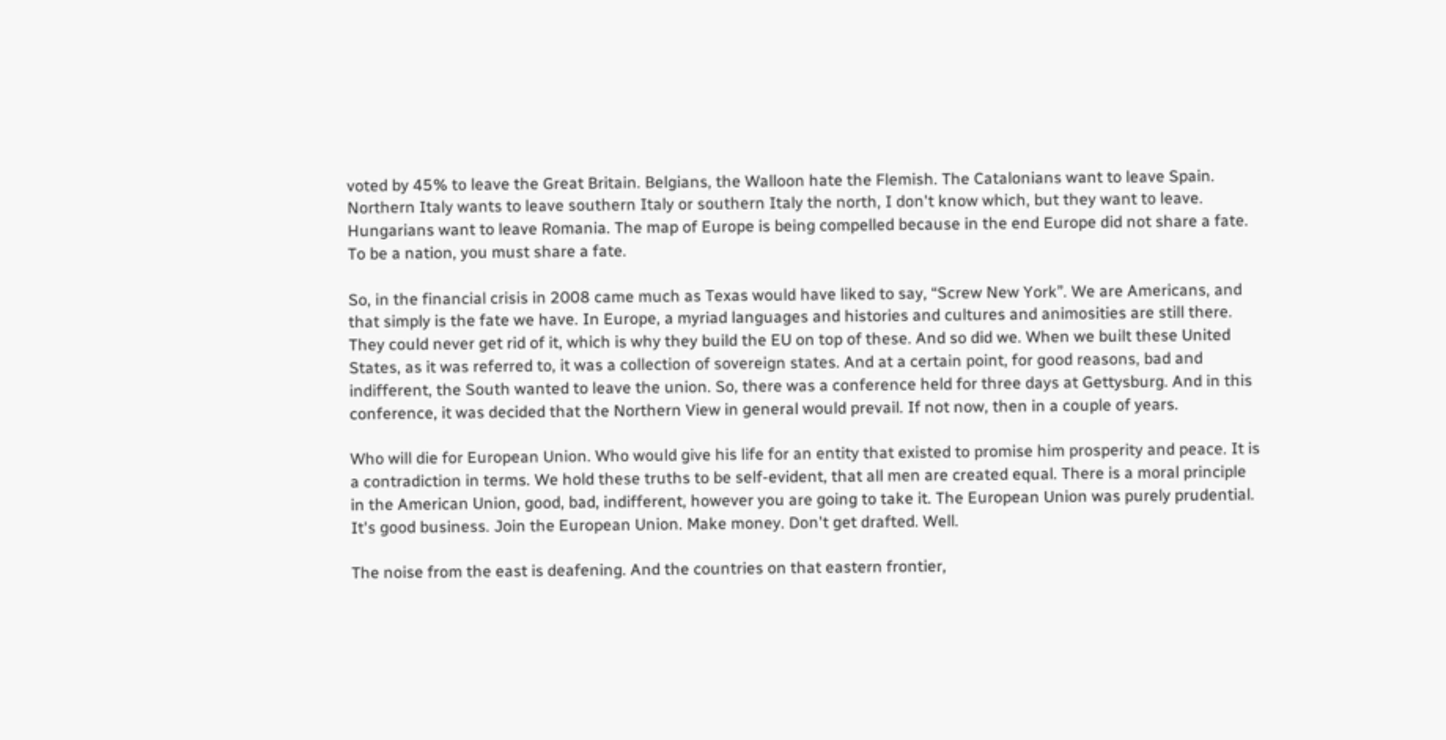voted by 45% to leave the Great Britain. Belgians, the Walloon hate the Flemish. The Catalonians want to leave Spain. Northern Italy wants to leave southern Italy or southern Italy the north, I don't know which, but they want to leave. Hungarians want to leave Romania. The map of Europe is being compelled because in the end Europe did not share a fate. To be a nation, you must share a fate.

So, in the financial crisis in 2008 came much as Texas would have liked to say, “Screw New York”. We are Americans, and that simply is the fate we have. In Europe, a myriad languages and histories and cultures and animosities are still there. They could never get rid of it, which is why they build the EU on top of these. And so did we. When we built these United States, as it was referred to, it was a collection of sovereign states. And at a certain point, for good reasons, bad and indifferent, the South wanted to leave the union. So, there was a conference held for three days at Gettysburg. And in this conference, it was decided that the Northern View in general would prevail. If not now, then in a couple of years.

Who will die for European Union. Who would give his life for an entity that existed to promise him prosperity and peace. It is a contradiction in terms. We hold these truths to be self-evident, that all men are created equal. There is a moral principle in the American Union, good, bad, indifferent, however you are going to take it. The European Union was purely prudential. It's good business. Join the European Union. Make money. Don't get drafted. Well.

The noise from the east is deafening. And the countries on that eastern frontier,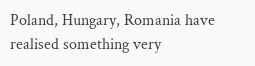Poland, Hungary, Romania have realised something very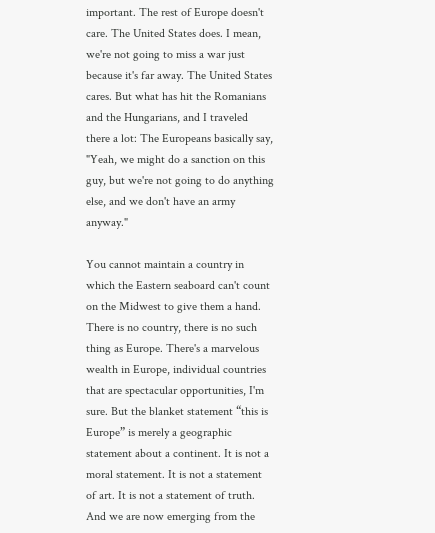important. The rest of Europe doesn't care. The United States does. I mean, we're not going to miss a war just because it's far away. The United States cares. But what has hit the Romanians and the Hungarians, and I traveled there a lot: The Europeans basically say, "Yeah, we might do a sanction on this guy, but we're not going to do anything else, and we don't have an army anyway."

You cannot maintain a country in which the Eastern seaboard can't count on the Midwest to give them a hand. There is no country, there is no such thing as Europe. There's a marvelous wealth in Europe, individual countries that are spectacular opportunities, I'm sure. But the blanket statement “this is Europe” is merely a geographic statement about a continent. It is not a moral statement. It is not a statement of art. It is not a statement of truth. And we are now emerging from the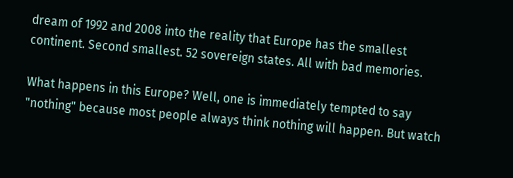dream of 1992 and 2008 into the reality that Europe has the smallest continent. Second smallest. 52 sovereign states. All with bad memories.

What happens in this Europe? Well, one is immediately tempted to say "nothing" because most people always think nothing will happen. But watch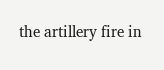the artillery fire in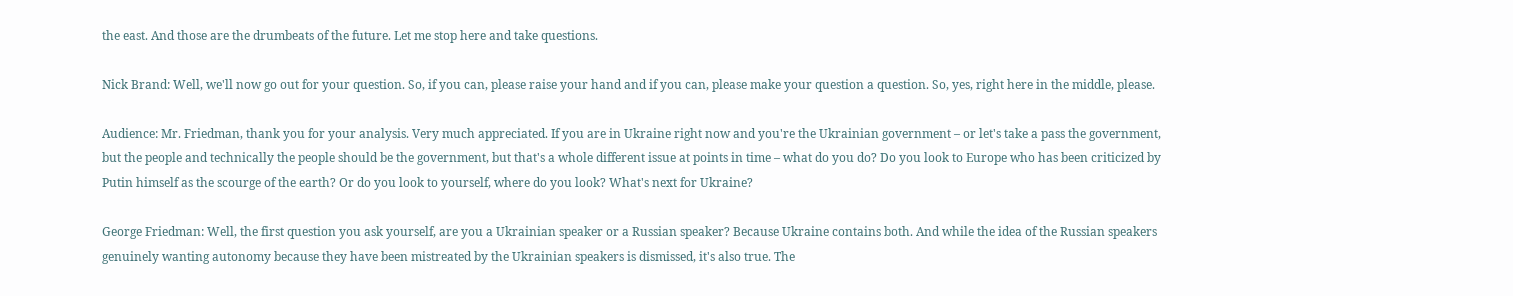the east. And those are the drumbeats of the future. Let me stop here and take questions.

Nick Brand: Well, we'll now go out for your question. So, if you can, please raise your hand and if you can, please make your question a question. So, yes, right here in the middle, please.

Audience: Mr. Friedman, thank you for your analysis. Very much appreciated. If you are in Ukraine right now and you're the Ukrainian government – or let's take a pass the government, but the people and technically the people should be the government, but that's a whole different issue at points in time – what do you do? Do you look to Europe who has been criticized by Putin himself as the scourge of the earth? Or do you look to yourself, where do you look? What's next for Ukraine?

George Friedman: Well, the first question you ask yourself, are you a Ukrainian speaker or a Russian speaker? Because Ukraine contains both. And while the idea of the Russian speakers genuinely wanting autonomy because they have been mistreated by the Ukrainian speakers is dismissed, it's also true. The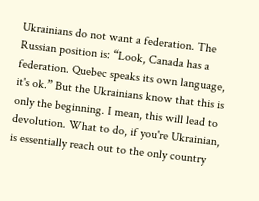Ukrainians do not want a federation. The Russian position is: “Look, Canada has a federation. Quebec speaks its own language, it's ok.” But the Ukrainians know that this is only the beginning. I mean, this will lead to devolution. What to do, if you're Ukrainian, is essentially reach out to the only country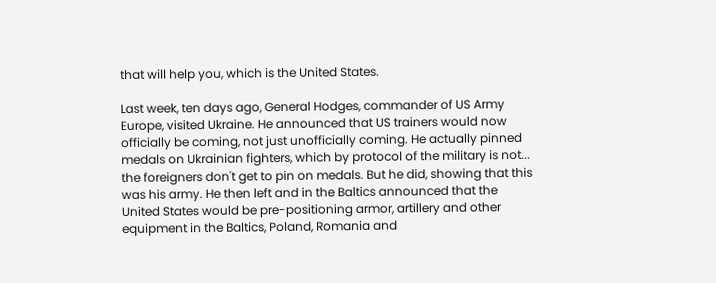that will help you, which is the United States.

Last week, ten days ago, General Hodges, commander of US Army Europe, visited Ukraine. He announced that US trainers would now officially be coming, not just unofficially coming. He actually pinned medals on Ukrainian fighters, which by protocol of the military is not... the foreigners don't get to pin on medals. But he did, showing that this was his army. He then left and in the Baltics announced that the United States would be pre-positioning armor, artillery and other equipment in the Baltics, Poland, Romania and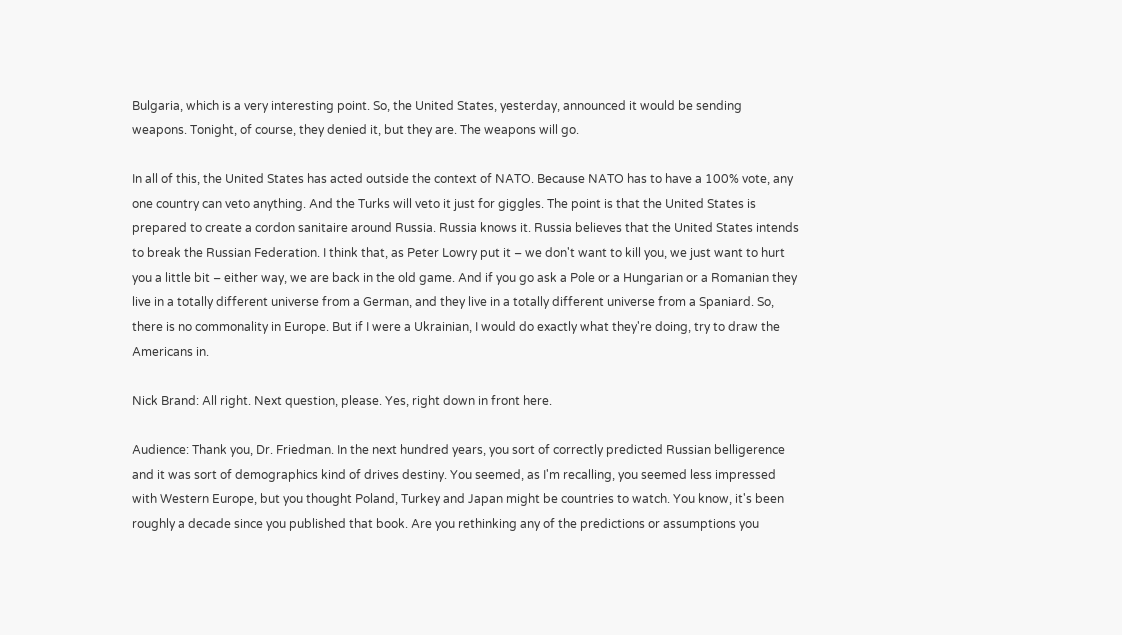Bulgaria, which is a very interesting point. So, the United States, yesterday, announced it would be sending weapons. Tonight, of course, they denied it, but they are. The weapons will go.

In all of this, the United States has acted outside the context of NATO. Because NATO has to have a 100% vote, any one country can veto anything. And the Turks will veto it just for giggles. The point is that the United States is prepared to create a cordon sanitaire around Russia. Russia knows it. Russia believes that the United States intends to break the Russian Federation. I think that, as Peter Lowry put it – we don't want to kill you, we just want to hurt you a little bit – either way, we are back in the old game. And if you go ask a Pole or a Hungarian or a Romanian they live in a totally different universe from a German, and they live in a totally different universe from a Spaniard. So, there is no commonality in Europe. But if I were a Ukrainian, I would do exactly what they're doing, try to draw the Americans in.

Nick Brand: All right. Next question, please. Yes, right down in front here.

Audience: Thank you, Dr. Friedman. In the next hundred years, you sort of correctly predicted Russian belligerence and it was sort of demographics kind of drives destiny. You seemed, as I'm recalling, you seemed less impressed with Western Europe, but you thought Poland, Turkey and Japan might be countries to watch. You know, it's been roughly a decade since you published that book. Are you rethinking any of the predictions or assumptions you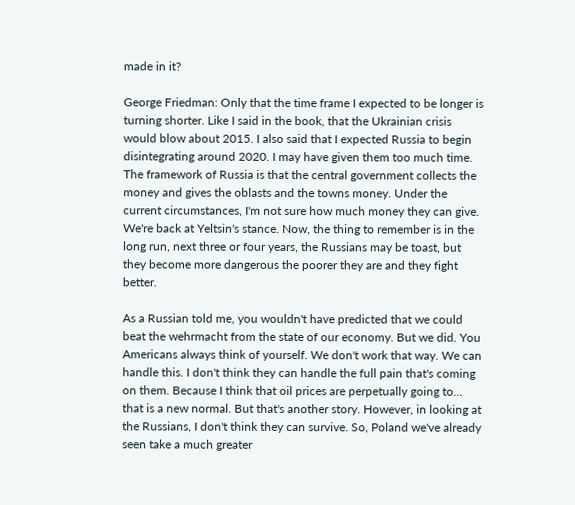made in it?

George Friedman: Only that the time frame I expected to be longer is turning shorter. Like I said in the book, that the Ukrainian crisis would blow about 2015. I also said that I expected Russia to begin disintegrating around 2020. I may have given them too much time. The framework of Russia is that the central government collects the money and gives the oblasts and the towns money. Under the current circumstances, I'm not sure how much money they can give. We're back at Yeltsin's stance. Now, the thing to remember is in the long run, next three or four years, the Russians may be toast, but they become more dangerous the poorer they are and they fight better.

As a Russian told me, you wouldn't have predicted that we could beat the wehrmacht from the state of our economy. But we did. You Americans always think of yourself. We don't work that way. We can handle this. I don't think they can handle the full pain that's coming on them. Because I think that oil prices are perpetually going to... that is a new normal. But that's another story. However, in looking at the Russians, I don't think they can survive. So, Poland we've already seen take a much greater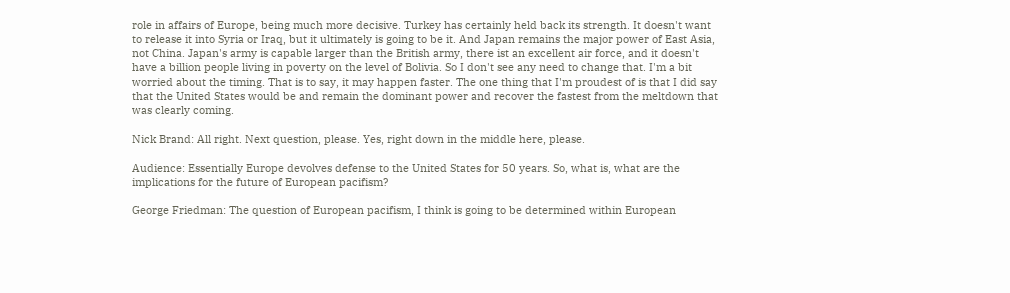role in affairs of Europe, being much more decisive. Turkey has certainly held back its strength. It doesn't want to release it into Syria or Iraq, but it ultimately is going to be it. And Japan remains the major power of East Asia, not China. Japan's army is capable larger than the British army, there ist an excellent air force, and it doesn't have a billion people living in poverty on the level of Bolivia. So I don't see any need to change that. I'm a bit worried about the timing. That is to say, it may happen faster. The one thing that I'm proudest of is that I did say that the United States would be and remain the dominant power and recover the fastest from the meltdown that was clearly coming.

Nick Brand: All right. Next question, please. Yes, right down in the middle here, please.

Audience: Essentially Europe devolves defense to the United States for 50 years. So, what is, what are the implications for the future of European pacifism?

George Friedman: The question of European pacifism, I think is going to be determined within European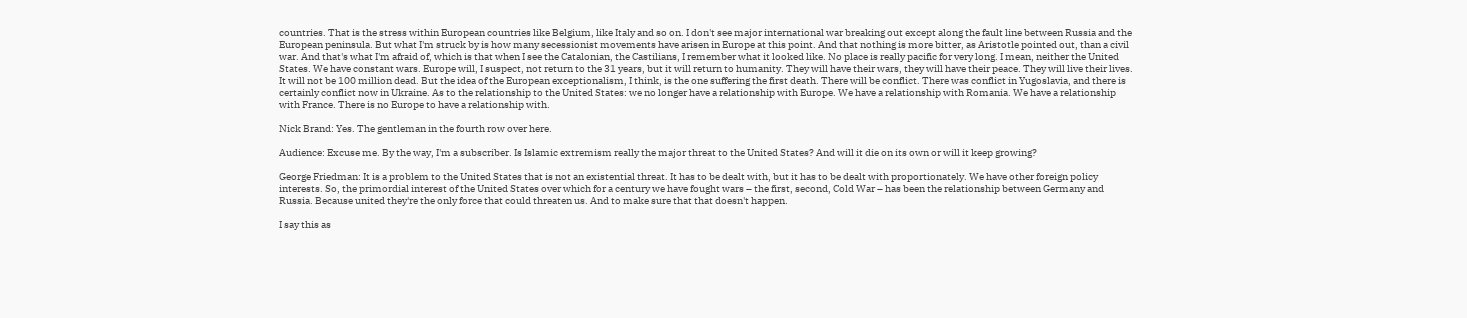countries. That is the stress within European countries like Belgium, like Italy and so on. I don't see major international war breaking out except along the fault line between Russia and the European peninsula. But what I'm struck by is how many secessionist movements have arisen in Europe at this point. And that nothing is more bitter, as Aristotle pointed out, than a civil war. And that's what I'm afraid of, which is that when I see the Catalonian, the Castilians, I remember what it looked like. No place is really pacific for very long. I mean, neither the United States. We have constant wars. Europe will, I suspect, not return to the 31 years, but it will return to humanity. They will have their wars, they will have their peace. They will live their lives. It will not be 100 million dead. But the idea of the European exceptionalism, I think, is the one suffering the first death. There will be conflict. There was conflict in Yugoslavia, and there is certainly conflict now in Ukraine. As to the relationship to the United States: we no longer have a relationship with Europe. We have a relationship with Romania. We have a relationship with France. There is no Europe to have a relationship with.

Nick Brand: Yes. The gentleman in the fourth row over here.

Audience: Excuse me. By the way, I'm a subscriber. Is Islamic extremism really the major threat to the United States? And will it die on its own or will it keep growing?

George Friedman: It is a problem to the United States that is not an existential threat. It has to be dealt with, but it has to be dealt with proportionately. We have other foreign policy interests. So, the primordial interest of the United States over which for a century we have fought wars – the first, second, Cold War – has been the relationship between Germany and Russia. Because united they're the only force that could threaten us. And to make sure that that doesn't happen.

I say this as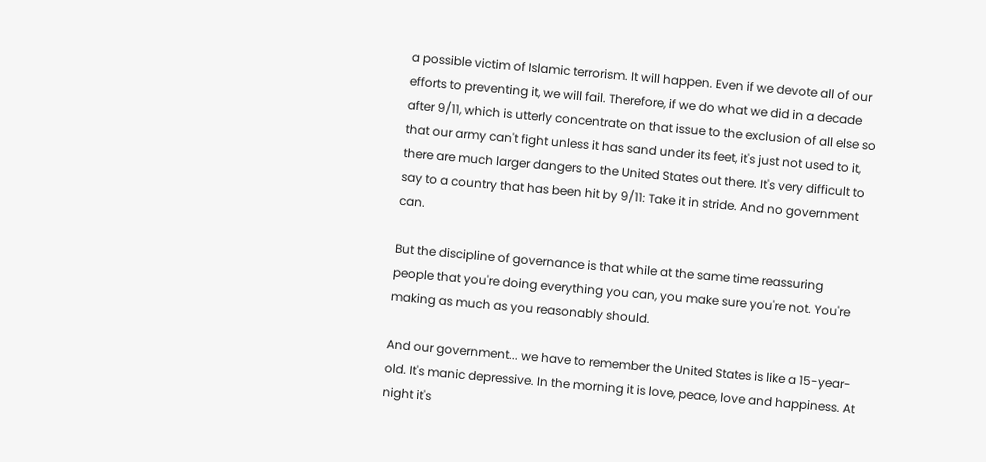a possible victim of Islamic terrorism. It will happen. Even if we devote all of our efforts to preventing it, we will fail. Therefore, if we do what we did in a decade after 9/11, which is utterly concentrate on that issue to the exclusion of all else so that our army can't fight unless it has sand under its feet, it's just not used to it, there are much larger dangers to the United States out there. It's very difficult to say to a country that has been hit by 9/11: Take it in stride. And no government can.

But the discipline of governance is that while at the same time reassuring people that you're doing everything you can, you make sure you're not. You're making as much as you reasonably should.

And our government... we have to remember the United States is like a 15-year-old. It's manic depressive. In the morning it is love, peace, love and happiness. At night it's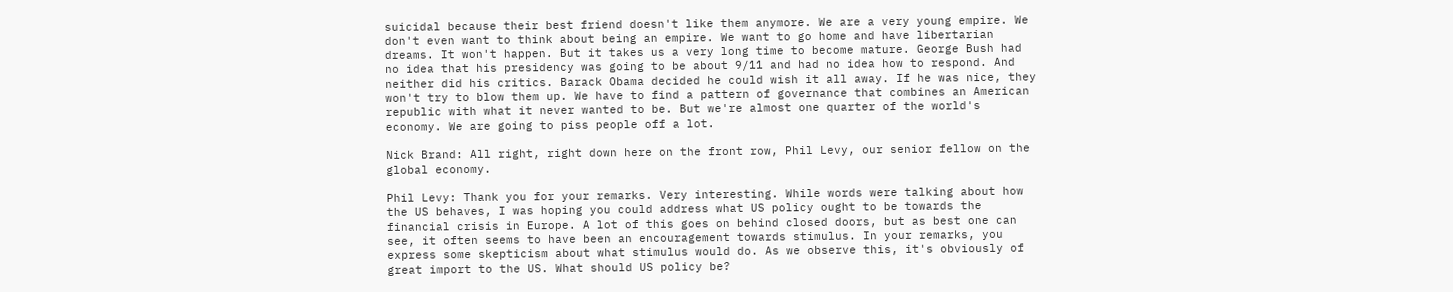suicidal because their best friend doesn't like them anymore. We are a very young empire. We don't even want to think about being an empire. We want to go home and have libertarian dreams. It won't happen. But it takes us a very long time to become mature. George Bush had no idea that his presidency was going to be about 9/11 and had no idea how to respond. And neither did his critics. Barack Obama decided he could wish it all away. If he was nice, they won't try to blow them up. We have to find a pattern of governance that combines an American republic with what it never wanted to be. But we're almost one quarter of the world's economy. We are going to piss people off a lot.

Nick Brand: All right, right down here on the front row, Phil Levy, our senior fellow on the global economy.

Phil Levy: Thank you for your remarks. Very interesting. While words were talking about how the US behaves, I was hoping you could address what US policy ought to be towards the financial crisis in Europe. A lot of this goes on behind closed doors, but as best one can see, it often seems to have been an encouragement towards stimulus. In your remarks, you express some skepticism about what stimulus would do. As we observe this, it's obviously of great import to the US. What should US policy be?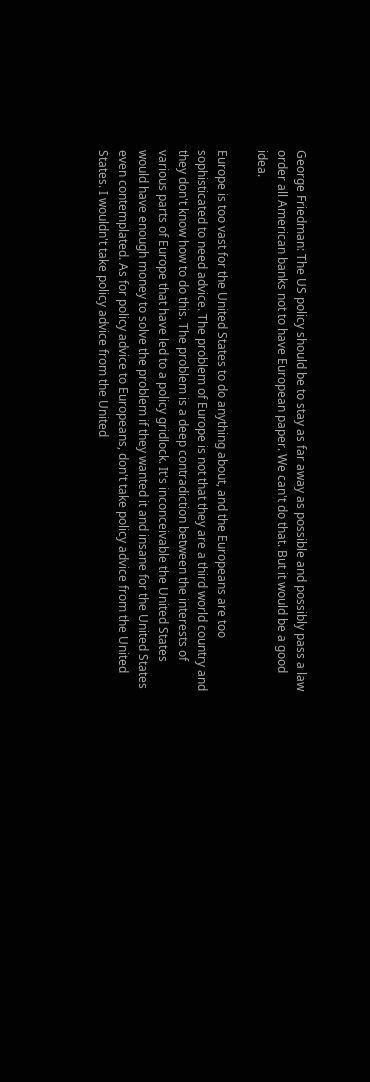George Friedman: The US policy should be to stay as far away as possible and possibly pass a law order all American banks not to have European paper. We can't do that. But it would be a good idea.

Europe is too vast for the United States to do anything about, and the Europeans are too sophisticated to need advice. The problem of Europe is not that they are a third world country and they don't know how to do this. The problem is a deep contradiction between the interests of various parts of Europe that have led to a policy gridlock. It's inconceivable the United States would have enough money to solve the problem if they wanted it and insane for the United States even contemplated. As for policy advice to Europeans, don't take policy advice from the United States. I wouldn't take policy advice from the United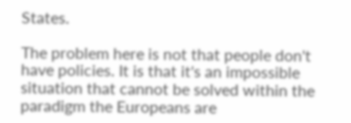States.

The problem here is not that people don't have policies. It is that it's an impossible situation that cannot be solved within the paradigm the Europeans are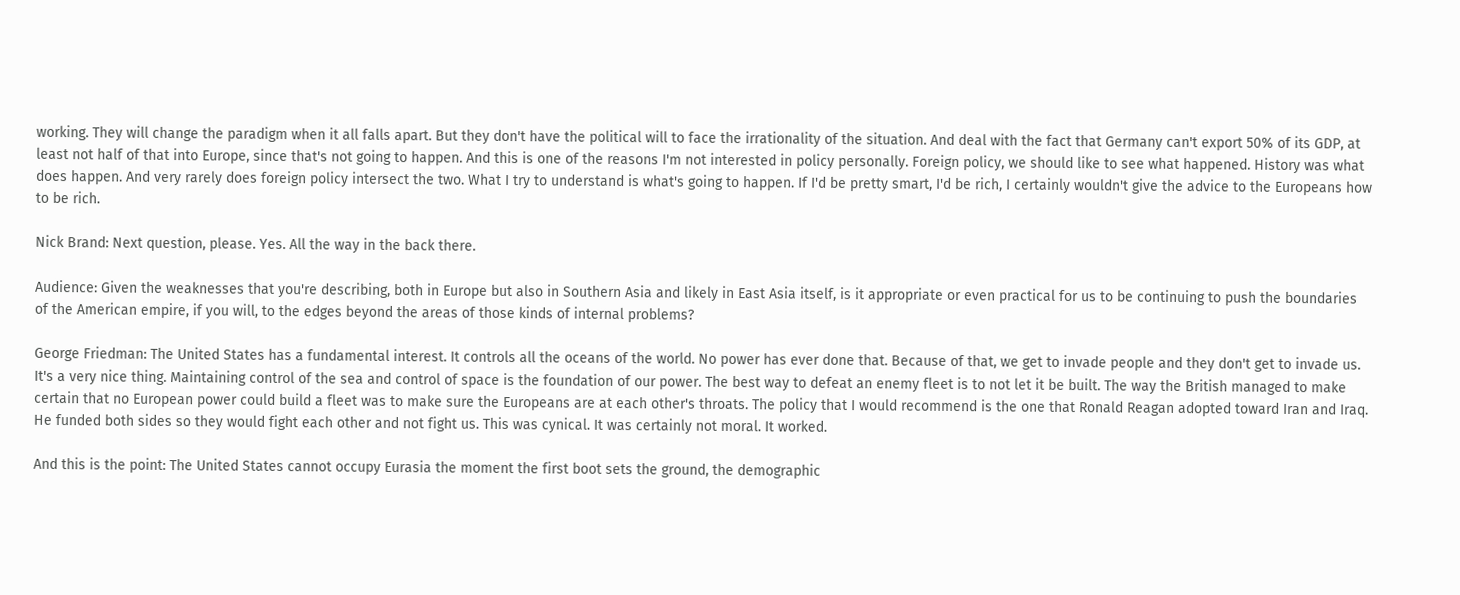working. They will change the paradigm when it all falls apart. But they don't have the political will to face the irrationality of the situation. And deal with the fact that Germany can't export 50% of its GDP, at least not half of that into Europe, since that's not going to happen. And this is one of the reasons I'm not interested in policy personally. Foreign policy, we should like to see what happened. History was what does happen. And very rarely does foreign policy intersect the two. What I try to understand is what's going to happen. If I'd be pretty smart, I'd be rich, I certainly wouldn't give the advice to the Europeans how to be rich.

Nick Brand: Next question, please. Yes. All the way in the back there.

Audience: Given the weaknesses that you're describing, both in Europe but also in Southern Asia and likely in East Asia itself, is it appropriate or even practical for us to be continuing to push the boundaries of the American empire, if you will, to the edges beyond the areas of those kinds of internal problems?

George Friedman: The United States has a fundamental interest. It controls all the oceans of the world. No power has ever done that. Because of that, we get to invade people and they don't get to invade us. It's a very nice thing. Maintaining control of the sea and control of space is the foundation of our power. The best way to defeat an enemy fleet is to not let it be built. The way the British managed to make certain that no European power could build a fleet was to make sure the Europeans are at each other's throats. The policy that I would recommend is the one that Ronald Reagan adopted toward Iran and Iraq. He funded both sides so they would fight each other and not fight us. This was cynical. It was certainly not moral. It worked.

And this is the point: The United States cannot occupy Eurasia the moment the first boot sets the ground, the demographic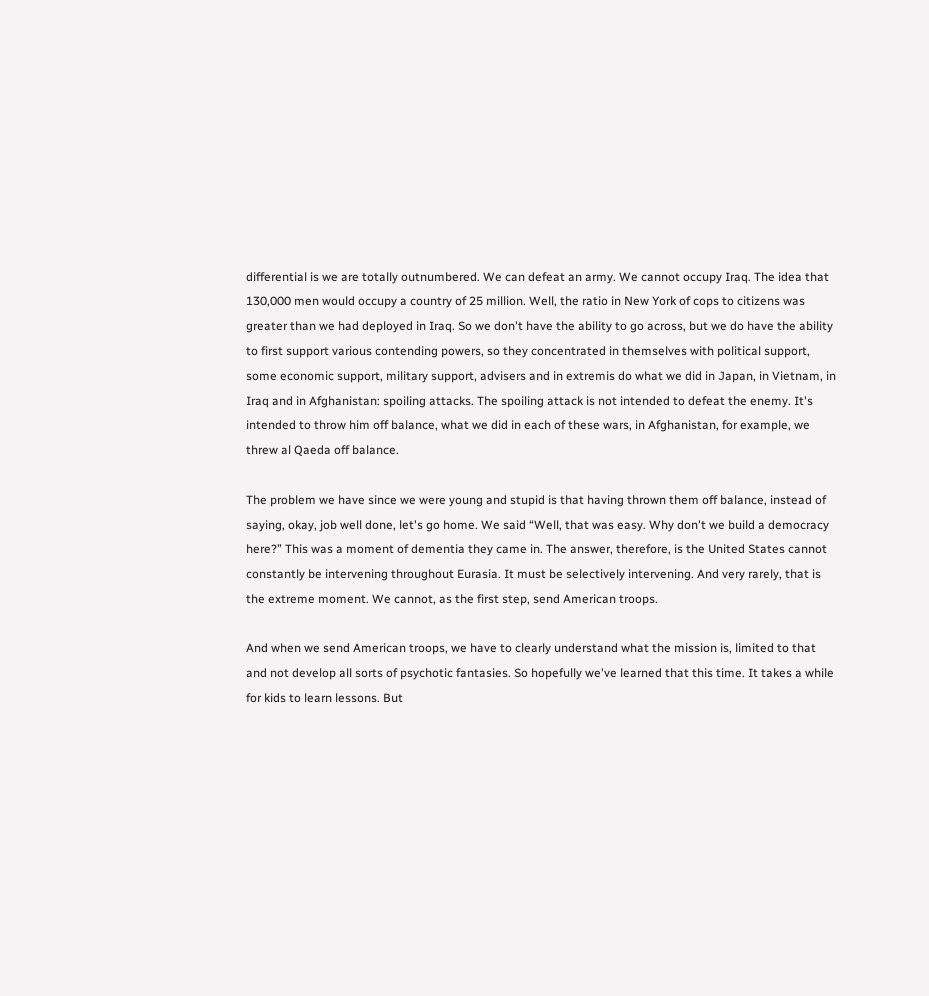differential is we are totally outnumbered. We can defeat an army. We cannot occupy Iraq. The idea that 130,000 men would occupy a country of 25 million. Well, the ratio in New York of cops to citizens was greater than we had deployed in Iraq. So we don't have the ability to go across, but we do have the ability to first support various contending powers, so they concentrated in themselves with political support, some economic support, military support, advisers and in extremis do what we did in Japan, in Vietnam, in Iraq and in Afghanistan: spoiling attacks. The spoiling attack is not intended to defeat the enemy. It's intended to throw him off balance, what we did in each of these wars, in Afghanistan, for example, we threw al Qaeda off balance.

The problem we have since we were young and stupid is that having thrown them off balance, instead of saying, okay, job well done, let's go home. We said “Well, that was easy. Why don't we build a democracy here?” This was a moment of dementia they came in. The answer, therefore, is the United States cannot constantly be intervening throughout Eurasia. It must be selectively intervening. And very rarely, that is the extreme moment. We cannot, as the first step, send American troops.

And when we send American troops, we have to clearly understand what the mission is, limited to that and not develop all sorts of psychotic fantasies. So hopefully we've learned that this time. It takes a while for kids to learn lessons. But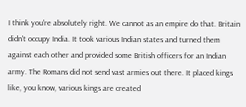I think you're absolutely right. We cannot as an empire do that. Britain didn't occupy India. It took various Indian states and turned them against each other and provided some British officers for an Indian army. The Romans did not send vast armies out there. It placed kings like, you know, various kings are created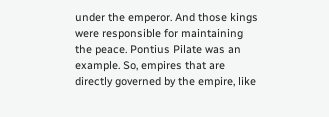under the emperor. And those kings were responsible for maintaining the peace. Pontius Pilate was an example. So, empires that are directly governed by the empire, like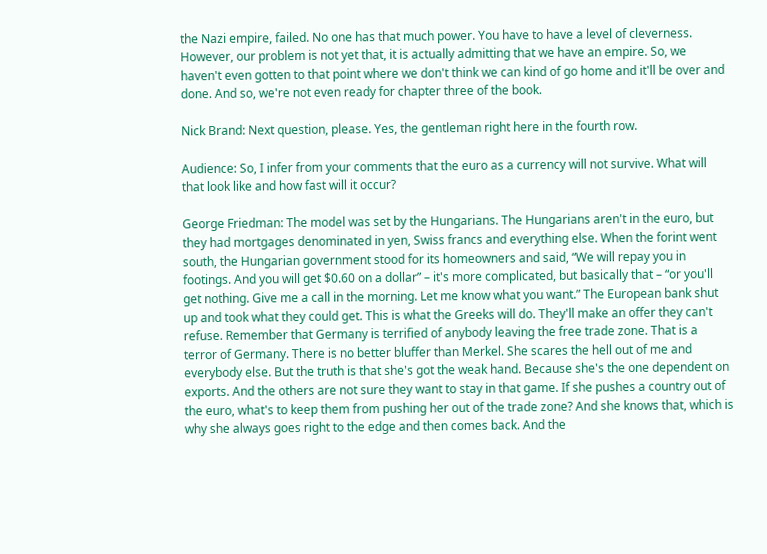the Nazi empire, failed. No one has that much power. You have to have a level of cleverness. However, our problem is not yet that, it is actually admitting that we have an empire. So, we haven't even gotten to that point where we don't think we can kind of go home and it'll be over and done. And so, we're not even ready for chapter three of the book.

Nick Brand: Next question, please. Yes, the gentleman right here in the fourth row.

Audience: So, I infer from your comments that the euro as a currency will not survive. What will that look like and how fast will it occur?

George Friedman: The model was set by the Hungarians. The Hungarians aren't in the euro, but they had mortgages denominated in yen, Swiss francs and everything else. When the forint went south, the Hungarian government stood for its homeowners and said, “We will repay you in footings. And you will get $0.60 on a dollar” – it's more complicated, but basically that – “or you'll get nothing. Give me a call in the morning. Let me know what you want.” The European bank shut up and took what they could get. This is what the Greeks will do. They'll make an offer they can't refuse. Remember that Germany is terrified of anybody leaving the free trade zone. That is a terror of Germany. There is no better bluffer than Merkel. She scares the hell out of me and everybody else. But the truth is that she's got the weak hand. Because she's the one dependent on exports. And the others are not sure they want to stay in that game. If she pushes a country out of the euro, what's to keep them from pushing her out of the trade zone? And she knows that, which is why she always goes right to the edge and then comes back. And the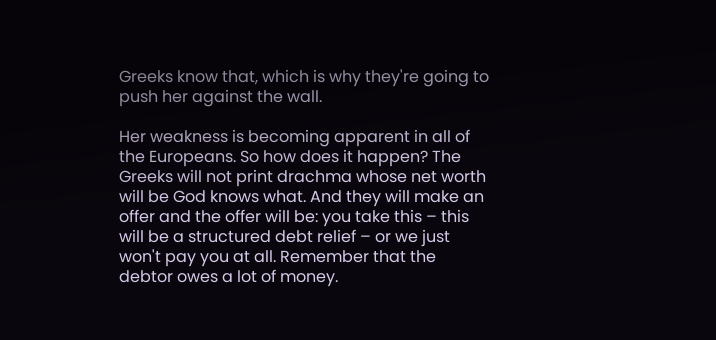Greeks know that, which is why they're going to push her against the wall.

Her weakness is becoming apparent in all of the Europeans. So how does it happen? The Greeks will not print drachma whose net worth will be God knows what. And they will make an offer and the offer will be: you take this – this will be a structured debt relief – or we just won't pay you at all. Remember that the debtor owes a lot of money.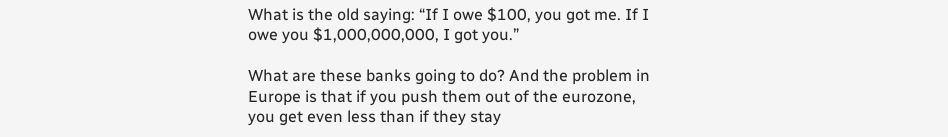What is the old saying: “If I owe $100, you got me. If I owe you $1,000,000,000, I got you.”

What are these banks going to do? And the problem in Europe is that if you push them out of the eurozone, you get even less than if they stay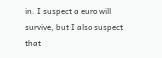in. I suspect a euro will survive, but I also suspect that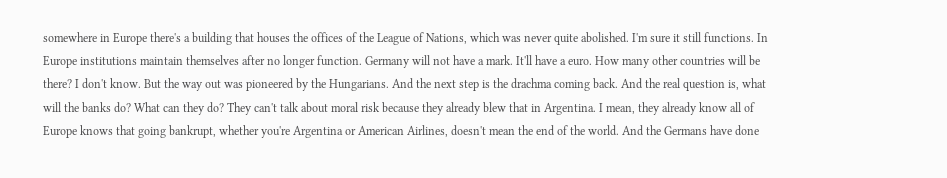somewhere in Europe there's a building that houses the offices of the League of Nations, which was never quite abolished. I'm sure it still functions. In Europe institutions maintain themselves after no longer function. Germany will not have a mark. It'll have a euro. How many other countries will be there? I don't know. But the way out was pioneered by the Hungarians. And the next step is the drachma coming back. And the real question is, what will the banks do? What can they do? They can't talk about moral risk because they already blew that in Argentina. I mean, they already know all of Europe knows that going bankrupt, whether you're Argentina or American Airlines, doesn't mean the end of the world. And the Germans have done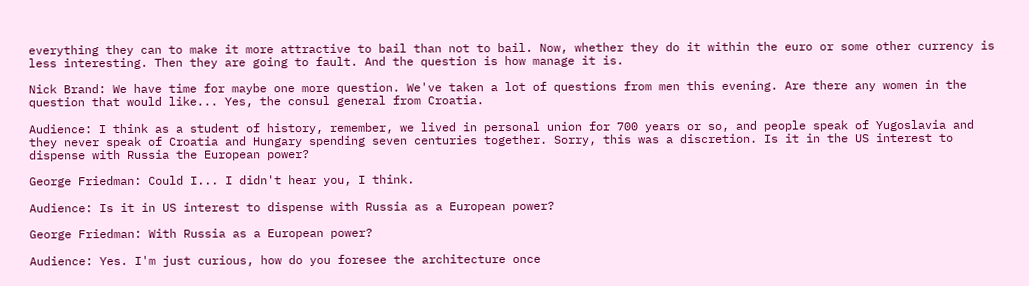everything they can to make it more attractive to bail than not to bail. Now, whether they do it within the euro or some other currency is less interesting. Then they are going to fault. And the question is how manage it is.

Nick Brand: We have time for maybe one more question. We've taken a lot of questions from men this evening. Are there any women in the question that would like... Yes, the consul general from Croatia.

Audience: I think as a student of history, remember, we lived in personal union for 700 years or so, and people speak of Yugoslavia and they never speak of Croatia and Hungary spending seven centuries together. Sorry, this was a discretion. Is it in the US interest to dispense with Russia the European power?

George Friedman: Could I... I didn't hear you, I think.

Audience: Is it in US interest to dispense with Russia as a European power?

George Friedman: With Russia as a European power?

Audience: Yes. I'm just curious, how do you foresee the architecture once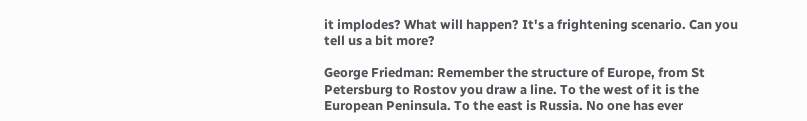it implodes? What will happen? It's a frightening scenario. Can you tell us a bit more?

George Friedman: Remember the structure of Europe, from St Petersburg to Rostov you draw a line. To the west of it is the European Peninsula. To the east is Russia. No one has ever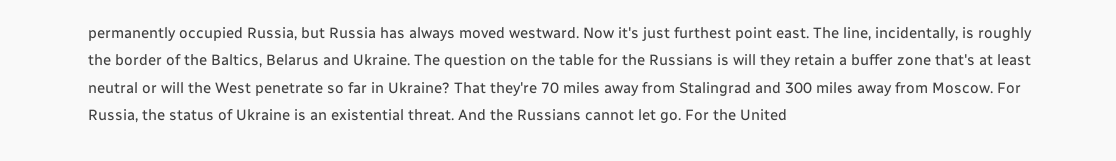permanently occupied Russia, but Russia has always moved westward. Now it's just furthest point east. The line, incidentally, is roughly the border of the Baltics, Belarus and Ukraine. The question on the table for the Russians is will they retain a buffer zone that's at least neutral or will the West penetrate so far in Ukraine? That they're 70 miles away from Stalingrad and 300 miles away from Moscow. For Russia, the status of Ukraine is an existential threat. And the Russians cannot let go. For the United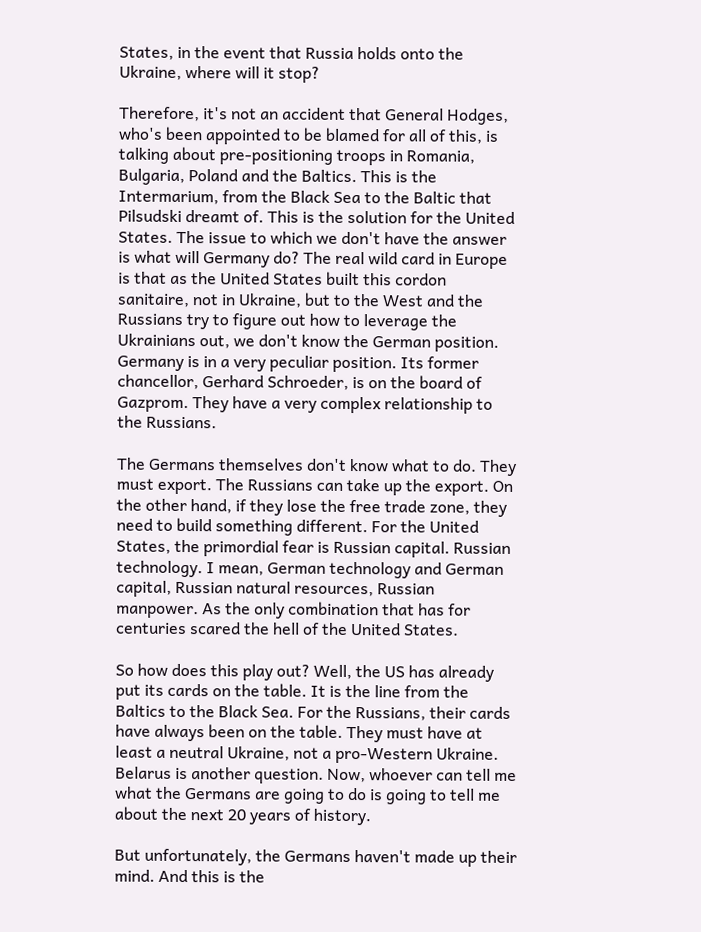States, in the event that Russia holds onto the Ukraine, where will it stop?

Therefore, it's not an accident that General Hodges, who's been appointed to be blamed for all of this, is talking about pre-positioning troops in Romania, Bulgaria, Poland and the Baltics. This is the Intermarium, from the Black Sea to the Baltic that Pilsudski dreamt of. This is the solution for the United States. The issue to which we don't have the answer is what will Germany do? The real wild card in Europe is that as the United States built this cordon sanitaire, not in Ukraine, but to the West and the Russians try to figure out how to leverage the Ukrainians out, we don't know the German position. Germany is in a very peculiar position. Its former chancellor, Gerhard Schroeder, is on the board of Gazprom. They have a very complex relationship to the Russians.

The Germans themselves don't know what to do. They must export. The Russians can take up the export. On the other hand, if they lose the free trade zone, they need to build something different. For the United States, the primordial fear is Russian capital. Russian technology. I mean, German technology and German capital, Russian natural resources, Russian manpower. As the only combination that has for centuries scared the hell of the United States.

So how does this play out? Well, the US has already put its cards on the table. It is the line from the Baltics to the Black Sea. For the Russians, their cards have always been on the table. They must have at least a neutral Ukraine, not a pro-Western Ukraine. Belarus is another question. Now, whoever can tell me what the Germans are going to do is going to tell me about the next 20 years of history.

But unfortunately, the Germans haven't made up their mind. And this is the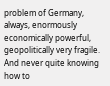problem of Germany, always, enormously economically powerful, geopolitically very fragile. And never quite knowing how to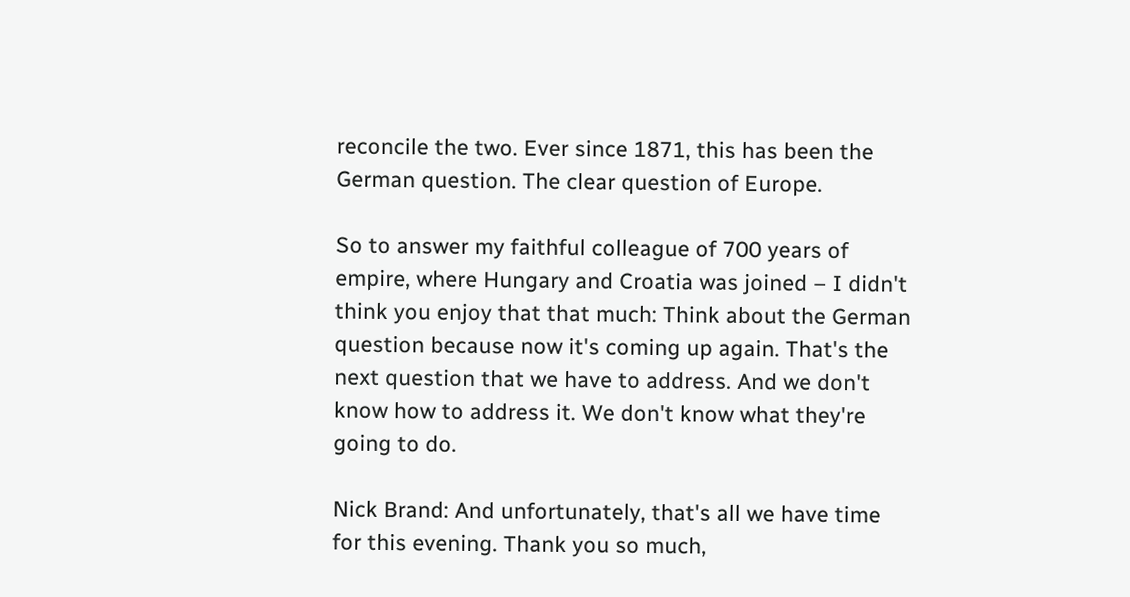reconcile the two. Ever since 1871, this has been the German question. The clear question of Europe.

So to answer my faithful colleague of 700 years of empire, where Hungary and Croatia was joined – I didn't think you enjoy that that much: Think about the German question because now it's coming up again. That's the next question that we have to address. And we don't know how to address it. We don't know what they're going to do.

Nick Brand: And unfortunately, that's all we have time for this evening. Thank you so much,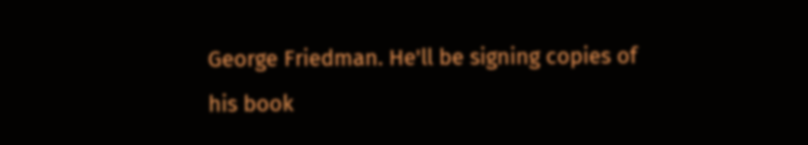George Friedman. He'll be signing copies of his book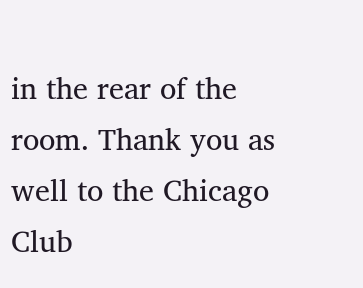in the rear of the room. Thank you as well to the Chicago Club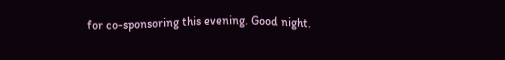for co-sponsoring this evening. Good night.